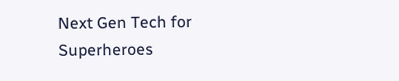Next Gen Tech for Superheroes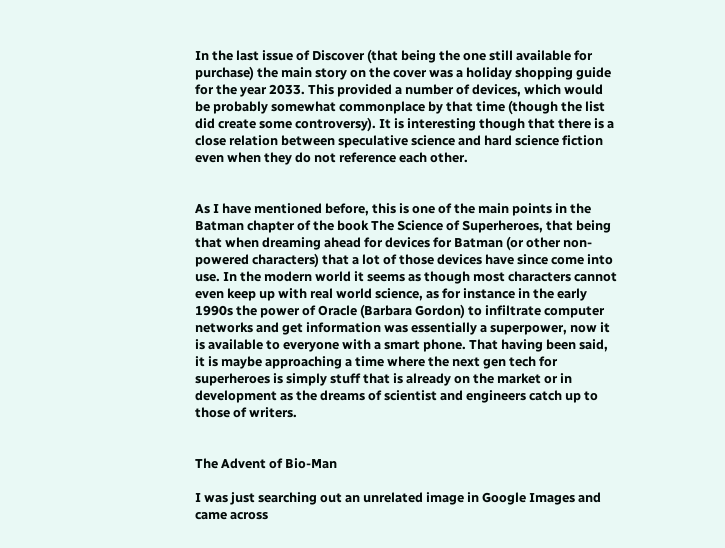In the last issue of Discover (that being the one still available for purchase) the main story on the cover was a holiday shopping guide for the year 2033. This provided a number of devices, which would be probably somewhat commonplace by that time (though the list did create some controversy). It is interesting though that there is a close relation between speculative science and hard science fiction even when they do not reference each other.


As I have mentioned before, this is one of the main points in the Batman chapter of the book The Science of Superheroes, that being that when dreaming ahead for devices for Batman (or other non-powered characters) that a lot of those devices have since come into use. In the modern world it seems as though most characters cannot even keep up with real world science, as for instance in the early 1990s the power of Oracle (Barbara Gordon) to infiltrate computer networks and get information was essentially a superpower, now it is available to everyone with a smart phone. That having been said, it is maybe approaching a time where the next gen tech for superheroes is simply stuff that is already on the market or in development as the dreams of scientist and engineers catch up to those of writers.


The Advent of Bio-Man

I was just searching out an unrelated image in Google Images and came across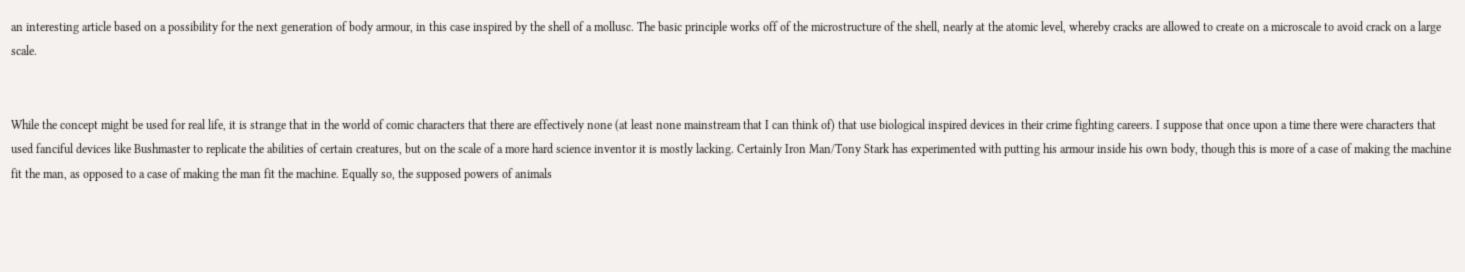an interesting article based on a possibility for the next generation of body armour, in this case inspired by the shell of a mollusc. The basic principle works off of the microstructure of the shell, nearly at the atomic level, whereby cracks are allowed to create on a microscale to avoid crack on a large scale.


While the concept might be used for real life, it is strange that in the world of comic characters that there are effectively none (at least none mainstream that I can think of) that use biological inspired devices in their crime fighting careers. I suppose that once upon a time there were characters that used fanciful devices like Bushmaster to replicate the abilities of certain creatures, but on the scale of a more hard science inventor it is mostly lacking. Certainly Iron Man/Tony Stark has experimented with putting his armour inside his own body, though this is more of a case of making the machine fit the man, as opposed to a case of making the man fit the machine. Equally so, the supposed powers of animals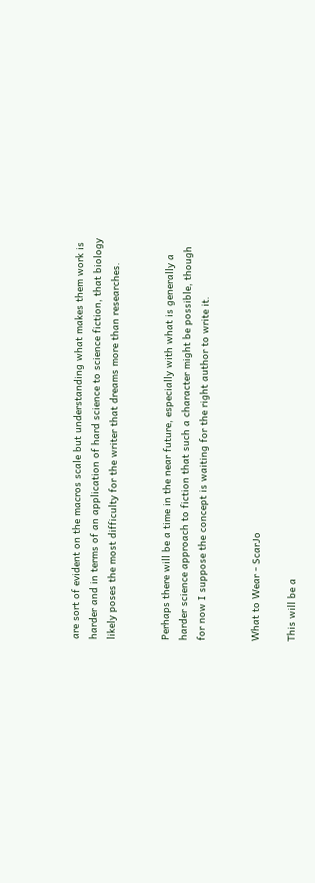are sort of evident on the macros scale but understanding what makes them work is harder and in terms of an application of hard science to science fiction, that biology likely poses the most difficulty for the writer that dreams more than researches.


Perhaps there will be a time in the near future, especially with what is generally a harder science approach to fiction that such a character might be possible, though for now I suppose the concept is waiting for the right author to write it.


What to Wear - ScarJo

This will be a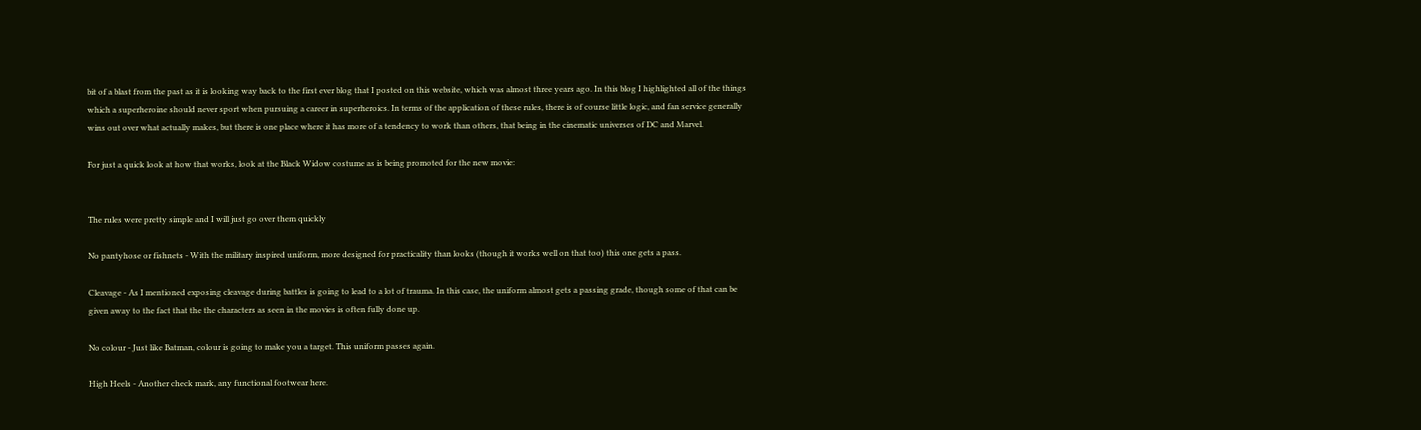bit of a blast from the past as it is looking way back to the first ever blog that I posted on this website, which was almost three years ago. In this blog I highlighted all of the things which a superheroine should never sport when pursuing a career in superheroics. In terms of the application of these rules, there is of course little logic, and fan service generally wins out over what actually makes, but there is one place where it has more of a tendency to work than others, that being in the cinematic universes of DC and Marvel.

For just a quick look at how that works, look at the Black Widow costume as is being promoted for the new movie:


The rules were pretty simple and I will just go over them quickly

No pantyhose or fishnets - With the military inspired uniform, more designed for practicality than looks (though it works well on that too) this one gets a pass.

Cleavage - As I mentioned exposing cleavage during battles is going to lead to a lot of trauma. In this case, the uniform almost gets a passing grade, though some of that can be given away to the fact that the the characters as seen in the movies is often fully done up.

No colour - Just like Batman, colour is going to make you a target. This uniform passes again.

High Heels - Another check mark, any functional footwear here.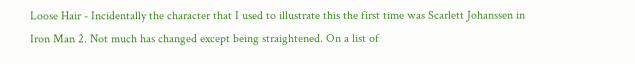Loose Hair - Incidentally the character that I used to illustrate this the first time was Scarlett Johanssen in Iron Man 2. Not much has changed except being straightened. On a list of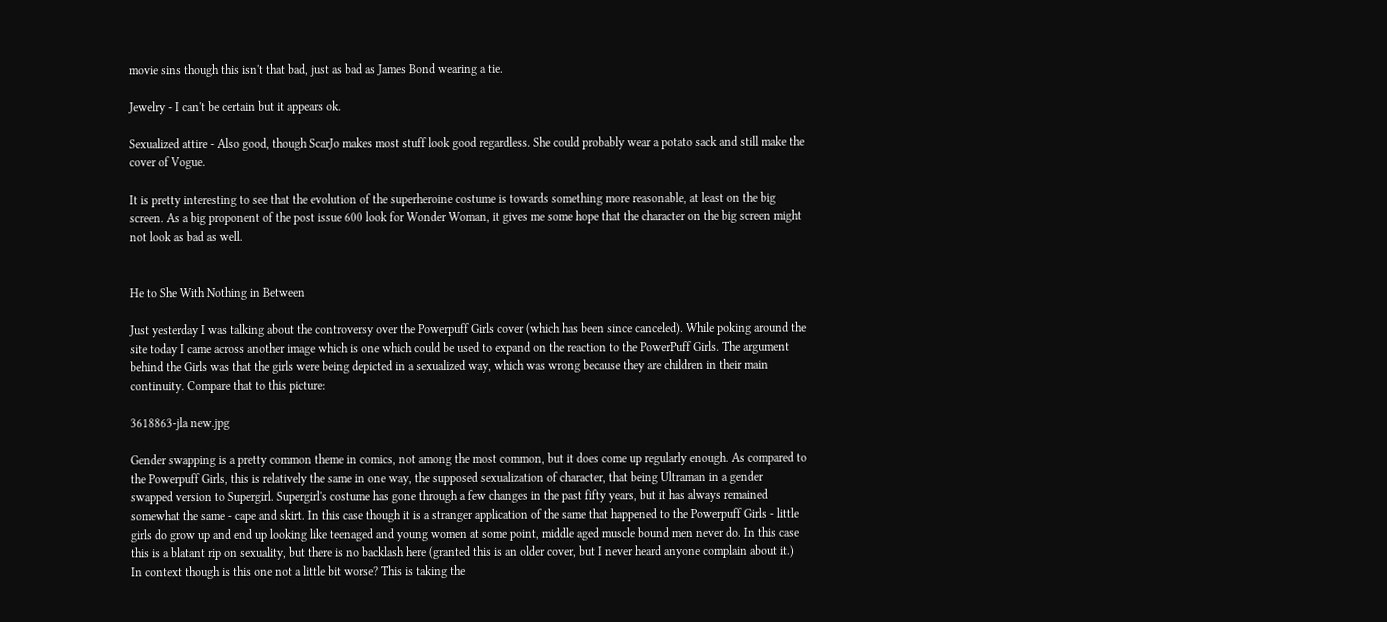movie sins though this isn't that bad, just as bad as James Bond wearing a tie.

Jewelry - I can't be certain but it appears ok.

Sexualized attire - Also good, though ScarJo makes most stuff look good regardless. She could probably wear a potato sack and still make the cover of Vogue.

It is pretty interesting to see that the evolution of the superheroine costume is towards something more reasonable, at least on the big screen. As a big proponent of the post issue 600 look for Wonder Woman, it gives me some hope that the character on the big screen might not look as bad as well.


He to She With Nothing in Between

Just yesterday I was talking about the controversy over the Powerpuff Girls cover (which has been since canceled). While poking around the site today I came across another image which is one which could be used to expand on the reaction to the PowerPuff Girls. The argument behind the Girls was that the girls were being depicted in a sexualized way, which was wrong because they are children in their main continuity. Compare that to this picture:

3618863-jla new.jpg

Gender swapping is a pretty common theme in comics, not among the most common, but it does come up regularly enough. As compared to the Powerpuff Girls, this is relatively the same in one way, the supposed sexualization of character, that being Ultraman in a gender swapped version to Supergirl. Supergirl's costume has gone through a few changes in the past fifty years, but it has always remained somewhat the same - cape and skirt. In this case though it is a stranger application of the same that happened to the Powerpuff Girls - little girls do grow up and end up looking like teenaged and young women at some point, middle aged muscle bound men never do. In this case this is a blatant rip on sexuality, but there is no backlash here (granted this is an older cover, but I never heard anyone complain about it.) In context though is this one not a little bit worse? This is taking the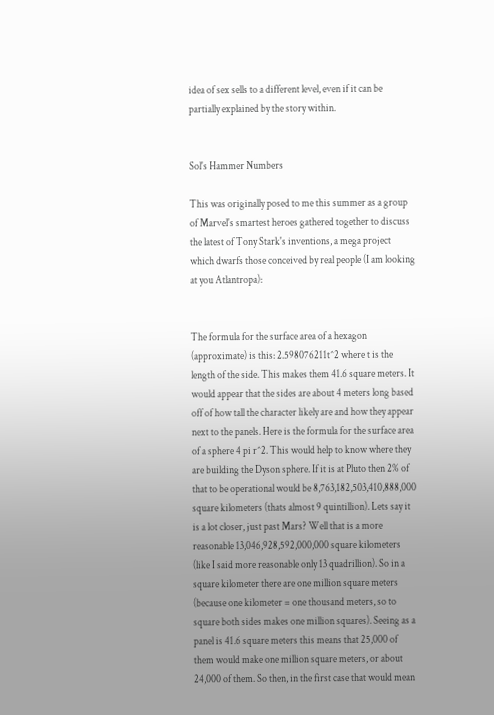idea of sex sells to a different level, even if it can be partially explained by the story within.


Sol's Hammer Numbers

This was originally posed to me this summer as a group of Marvel's smartest heroes gathered together to discuss the latest of Tony Stark's inventions, a mega project which dwarfs those conceived by real people (I am looking at you Atlantropa):


The formula for the surface area of a hexagon (approximate) is this: 2.598076211t^2 where t is the length of the side. This makes them 41.6 square meters. It would appear that the sides are about 4 meters long based off of how tall the character likely are and how they appear next to the panels. Here is the formula for the surface area of a sphere 4 pi r^2. This would help to know where they are building the Dyson sphere. If it is at Pluto then 2% of that to be operational would be 8,763,182,503,410,888,000 square kilometers (thats almost 9 quintillion). Lets say it is a lot closer, just past Mars? Well that is a more reasonable 13,046,928,592,000,000 square kilometers (like I said more reasonable only 13 quadrillion). So in a square kilometer there are one million square meters (because one kilometer = one thousand meters, so to square both sides makes one million squares). Seeing as a panel is 41.6 square meters this means that 25,000 of them would make one million square meters, or about 24,000 of them. So then, in the first case that would mean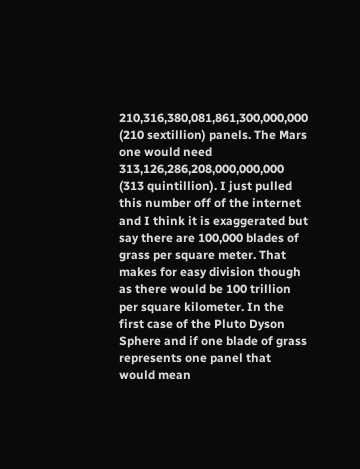210,316,380,081,861,300,000,000 (210 sextillion) panels. The Mars one would need 313,126,286,208,000,000,000 (313 quintillion). I just pulled this number off of the internet and I think it is exaggerated but say there are 100,000 blades of grass per square meter. That makes for easy division though as there would be 100 trillion per square kilometer. In the first case of the Pluto Dyson Sphere and if one blade of grass represents one panel that would mean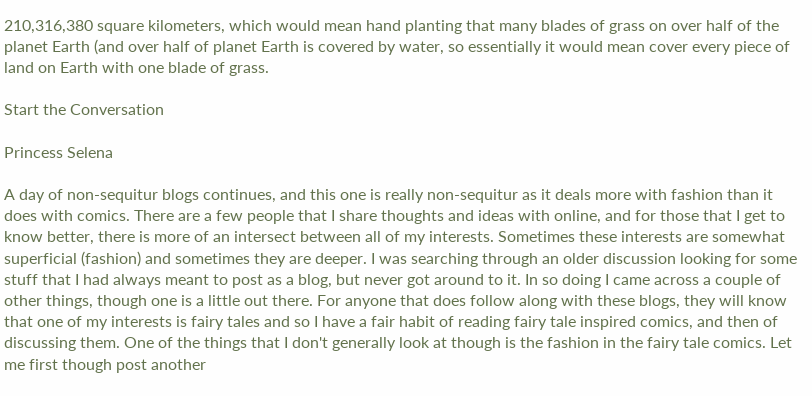210,316,380 square kilometers, which would mean hand planting that many blades of grass on over half of the planet Earth (and over half of planet Earth is covered by water, so essentially it would mean cover every piece of land on Earth with one blade of grass.

Start the Conversation

Princess Selena

A day of non-sequitur blogs continues, and this one is really non-sequitur as it deals more with fashion than it does with comics. There are a few people that I share thoughts and ideas with online, and for those that I get to know better, there is more of an intersect between all of my interests. Sometimes these interests are somewhat superficial (fashion) and sometimes they are deeper. I was searching through an older discussion looking for some stuff that I had always meant to post as a blog, but never got around to it. In so doing I came across a couple of other things, though one is a little out there. For anyone that does follow along with these blogs, they will know that one of my interests is fairy tales and so I have a fair habit of reading fairy tale inspired comics, and then of discussing them. One of the things that I don't generally look at though is the fashion in the fairy tale comics. Let me first though post another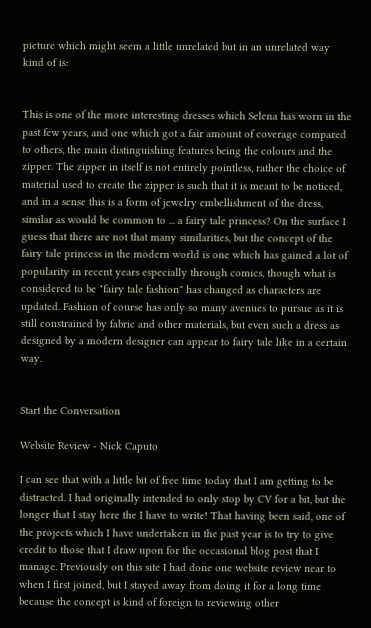picture which might seem a little unrelated but in an unrelated way kind of is:


This is one of the more interesting dresses which Selena has worn in the past few years, and one which got a fair amount of coverage compared to others, the main distinguishing features being the colours and the zipper. The zipper in itself is not entirely pointless, rather the choice of material used to create the zipper is such that it is meant to be noticed, and in a sense this is a form of jewelry embellishment of the dress, similar as would be common to ... a fairy tale princess? On the surface I guess that there are not that many similarities, but the concept of the fairy tale princess in the modern world is one which has gained a lot of popularity in recent years especially through comics, though what is considered to be "fairy tale fashion" has changed as characters are updated. Fashion of course has only so many avenues to pursue as it is still constrained by fabric and other materials, but even such a dress as designed by a modern designer can appear to fairy tale like in a certain way.


Start the Conversation

Website Review - Nick Caputo

I can see that with a little bit of free time today that I am getting to be distracted. I had originally intended to only stop by CV for a bit, but the longer that I stay here the I have to write! That having been said, one of the projects which I have undertaken in the past year is to try to give credit to those that I draw upon for the occasional blog post that I manage. Previously on this site I had done one website review near to when I first joined, but I stayed away from doing it for a long time because the concept is kind of foreign to reviewing other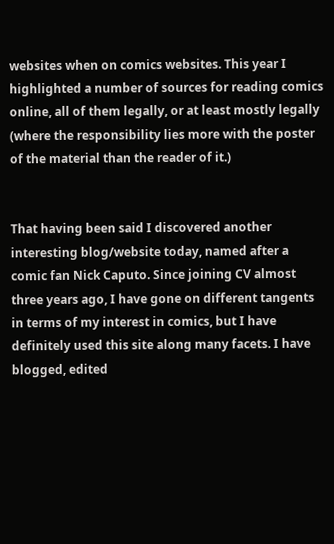websites when on comics websites. This year I highlighted a number of sources for reading comics online, all of them legally, or at least mostly legally (where the responsibility lies more with the poster of the material than the reader of it.)


That having been said I discovered another interesting blog/website today, named after a comic fan Nick Caputo. Since joining CV almost three years ago, I have gone on different tangents in terms of my interest in comics, but I have definitely used this site along many facets. I have blogged, edited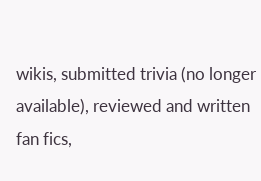wikis, submitted trivia (no longer available), reviewed and written fan fics,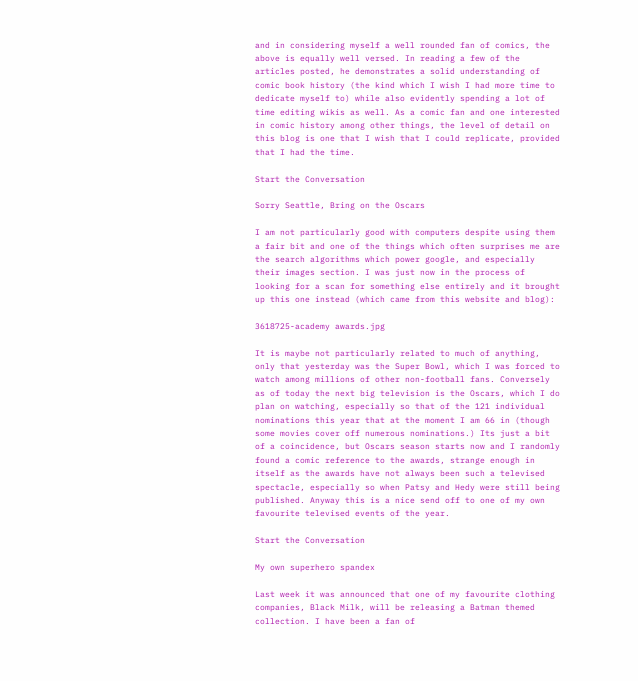and in considering myself a well rounded fan of comics, the above is equally well versed. In reading a few of the articles posted, he demonstrates a solid understanding of comic book history (the kind which I wish I had more time to dedicate myself to) while also evidently spending a lot of time editing wikis as well. As a comic fan and one interested in comic history among other things, the level of detail on this blog is one that I wish that I could replicate, provided that I had the time.

Start the Conversation

Sorry Seattle, Bring on the Oscars

I am not particularly good with computers despite using them a fair bit and one of the things which often surprises me are the search algorithms which power google, and especially their images section. I was just now in the process of looking for a scan for something else entirely and it brought up this one instead (which came from this website and blog):

3618725-academy awards.jpg

It is maybe not particularly related to much of anything, only that yesterday was the Super Bowl, which I was forced to watch among millions of other non-football fans. Conversely as of today the next big television is the Oscars, which I do plan on watching, especially so that of the 121 individual nominations this year that at the moment I am 66 in (though some movies cover off numerous nominations.) Its just a bit of a coincidence, but Oscars season starts now and I randomly found a comic reference to the awards, strange enough in itself as the awards have not always been such a televised spectacle, especially so when Patsy and Hedy were still being published. Anyway this is a nice send off to one of my own favourite televised events of the year.

Start the Conversation

My own superhero spandex

Last week it was announced that one of my favourite clothing companies, Black Milk, will be releasing a Batman themed collection. I have been a fan of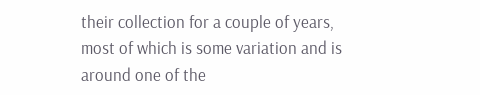their collection for a couple of years, most of which is some variation and is around one of the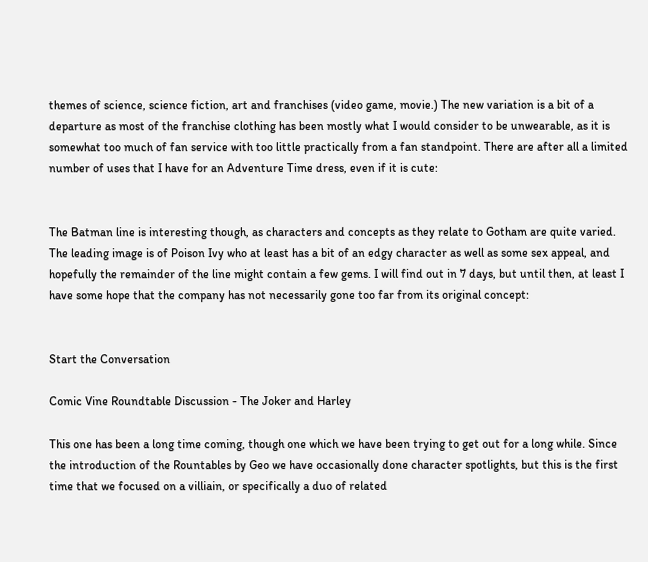themes of science, science fiction, art and franchises (video game, movie.) The new variation is a bit of a departure as most of the franchise clothing has been mostly what I would consider to be unwearable, as it is somewhat too much of fan service with too little practically from a fan standpoint. There are after all a limited number of uses that I have for an Adventure Time dress, even if it is cute:


The Batman line is interesting though, as characters and concepts as they relate to Gotham are quite varied. The leading image is of Poison Ivy who at least has a bit of an edgy character as well as some sex appeal, and hopefully the remainder of the line might contain a few gems. I will find out in 7 days, but until then, at least I have some hope that the company has not necessarily gone too far from its original concept:


Start the Conversation

Comic Vine Roundtable Discussion - The Joker and Harley

This one has been a long time coming, though one which we have been trying to get out for a long while. Since the introduction of the Rountables by Geo we have occasionally done character spotlights, but this is the first time that we focused on a villiain, or specifically a duo of related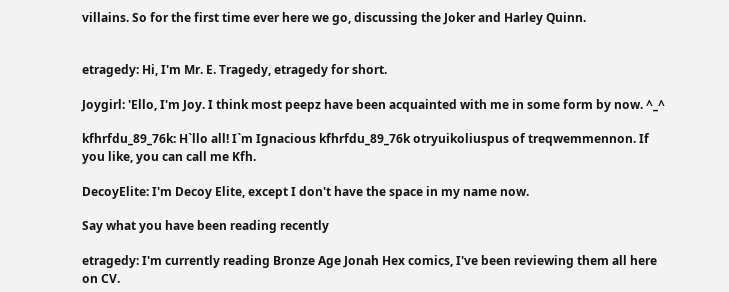villains. So for the first time ever here we go, discussing the Joker and Harley Quinn.


etragedy: Hi, I'm Mr. E. Tragedy, etragedy for short.

Joygirl: 'Ello, I'm Joy. I think most peepz have been acquainted with me in some form by now. ^_^

kfhrfdu_89_76k: H`llo all! I`m Ignacious kfhrfdu_89_76k otryuikoliuspus of treqwemmennon. If you like, you can call me Kfh.

DecoyElite: I'm Decoy Elite, except I don't have the space in my name now.

Say what you have been reading recently

etragedy: I'm currently reading Bronze Age Jonah Hex comics, I've been reviewing them all here on CV.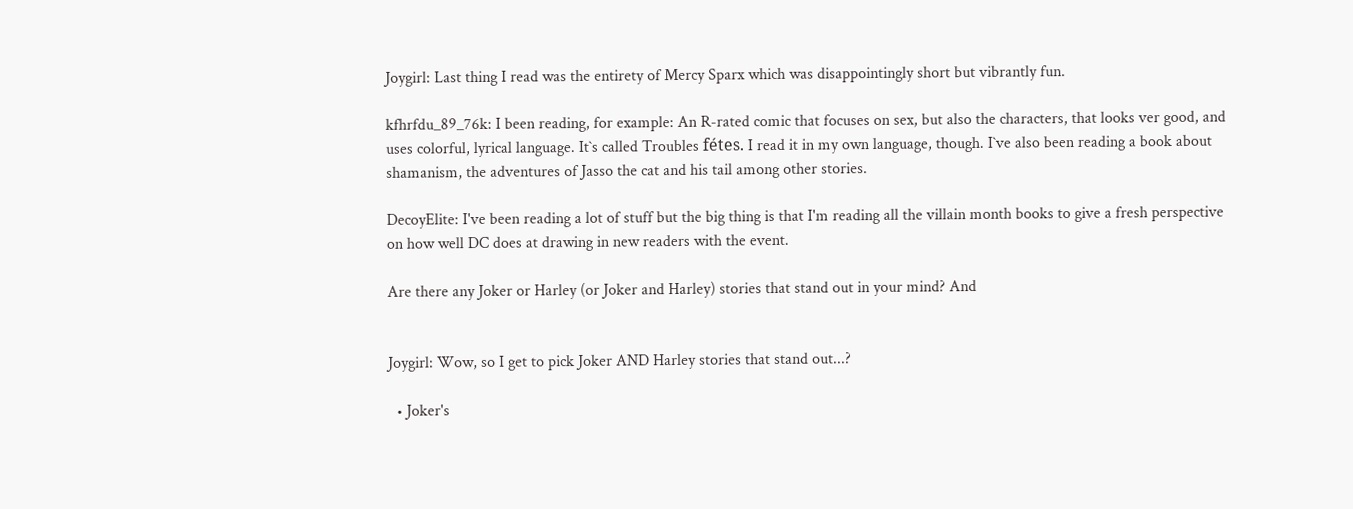Joygirl: Last thing I read was the entirety of Mercy Sparx which was disappointingly short but vibrantly fun.

kfhrfdu_89_76k: I been reading, for example: An R-rated comic that focuses on sex, but also the characters, that looks ver good, and uses colorful, lyrical language. It`s called Troubles fétes. I read it in my own language, though. I`ve also been reading a book about shamanism, the adventures of Jasso the cat and his tail among other stories.

DecoyElite: I've been reading a lot of stuff but the big thing is that I'm reading all the villain month books to give a fresh perspective on how well DC does at drawing in new readers with the event.

Are there any Joker or Harley (or Joker and Harley) stories that stand out in your mind? And


Joygirl: Wow, so I get to pick Joker AND Harley stories that stand out...?

  • Joker's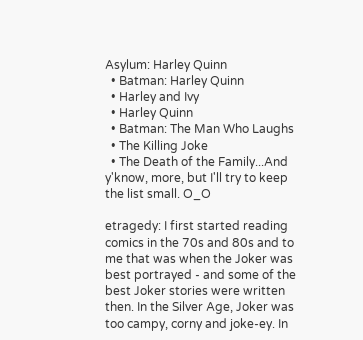Asylum: Harley Quinn
  • Batman: Harley Quinn
  • Harley and Ivy
  • Harley Quinn
  • Batman: The Man Who Laughs
  • The Killing Joke
  • The Death of the Family...And y'know, more, but I'll try to keep the list small. O_O

etragedy: I first started reading comics in the 70s and 80s and to me that was when the Joker was best portrayed - and some of the best Joker stories were written then. In the Silver Age, Joker was too campy, corny and joke-ey. In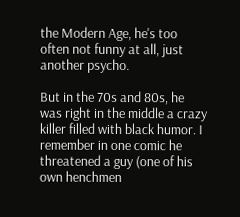the Modern Age, he's too often not funny at all, just another psycho.

But in the 70s and 80s, he was right in the middle a crazy killer filled with black humor. I remember in one comic he threatened a guy (one of his own henchmen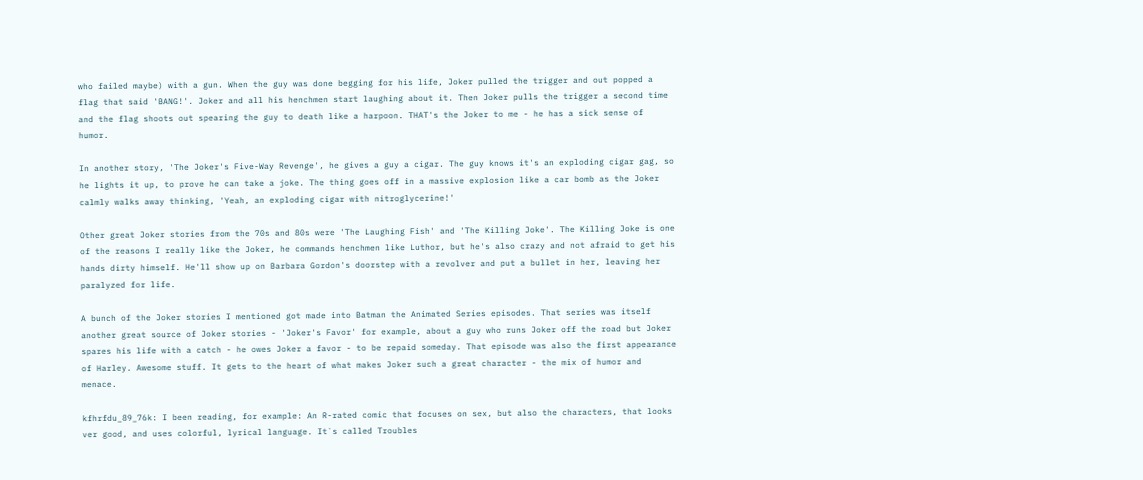who failed maybe) with a gun. When the guy was done begging for his life, Joker pulled the trigger and out popped a flag that said 'BANG!'. Joker and all his henchmen start laughing about it. Then Joker pulls the trigger a second time and the flag shoots out spearing the guy to death like a harpoon. THAT's the Joker to me - he has a sick sense of humor.

In another story, 'The Joker's Five-Way Revenge', he gives a guy a cigar. The guy knows it's an exploding cigar gag, so he lights it up, to prove he can take a joke. The thing goes off in a massive explosion like a car bomb as the Joker calmly walks away thinking, 'Yeah, an exploding cigar with nitroglycerine!'

Other great Joker stories from the 70s and 80s were 'The Laughing Fish' and 'The Killing Joke'. The Killing Joke is one of the reasons I really like the Joker, he commands henchmen like Luthor, but he's also crazy and not afraid to get his hands dirty himself. He'll show up on Barbara Gordon's doorstep with a revolver and put a bullet in her, leaving her paralyzed for life.

A bunch of the Joker stories I mentioned got made into Batman the Animated Series episodes. That series was itself another great source of Joker stories - 'Joker's Favor' for example, about a guy who runs Joker off the road but Joker spares his life with a catch - he owes Joker a favor - to be repaid someday. That episode was also the first appearance of Harley. Awesome stuff. It gets to the heart of what makes Joker such a great character - the mix of humor and menace.

kfhrfdu_89_76k: I been reading, for example: An R-rated comic that focuses on sex, but also the characters, that looks ver good, and uses colorful, lyrical language. It`s called Troubles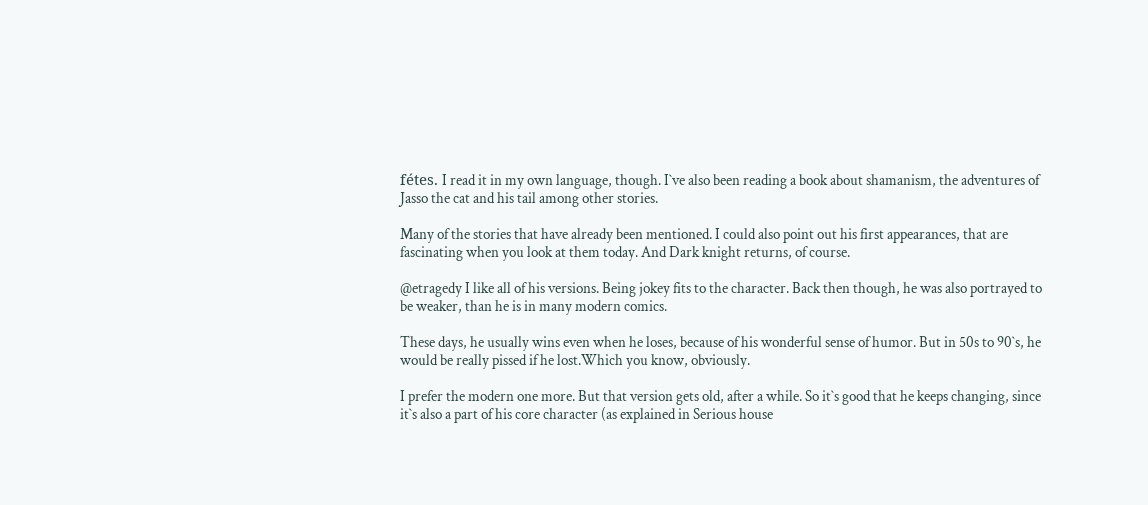fétes. I read it in my own language, though. I`ve also been reading a book about shamanism, the adventures of Jasso the cat and his tail among other stories.

Many of the stories that have already been mentioned. I could also point out his first appearances, that are fascinating when you look at them today. And Dark knight returns, of course.

@etragedy I like all of his versions. Being jokey fits to the character. Back then though, he was also portrayed to be weaker, than he is in many modern comics.

These days, he usually wins even when he loses, because of his wonderful sense of humor. But in 50s to 90`s, he would be really pissed if he lost.Which you know, obviously.

I prefer the modern one more. But that version gets old, after a while. So it`s good that he keeps changing, since it`s also a part of his core character (as explained in Serious house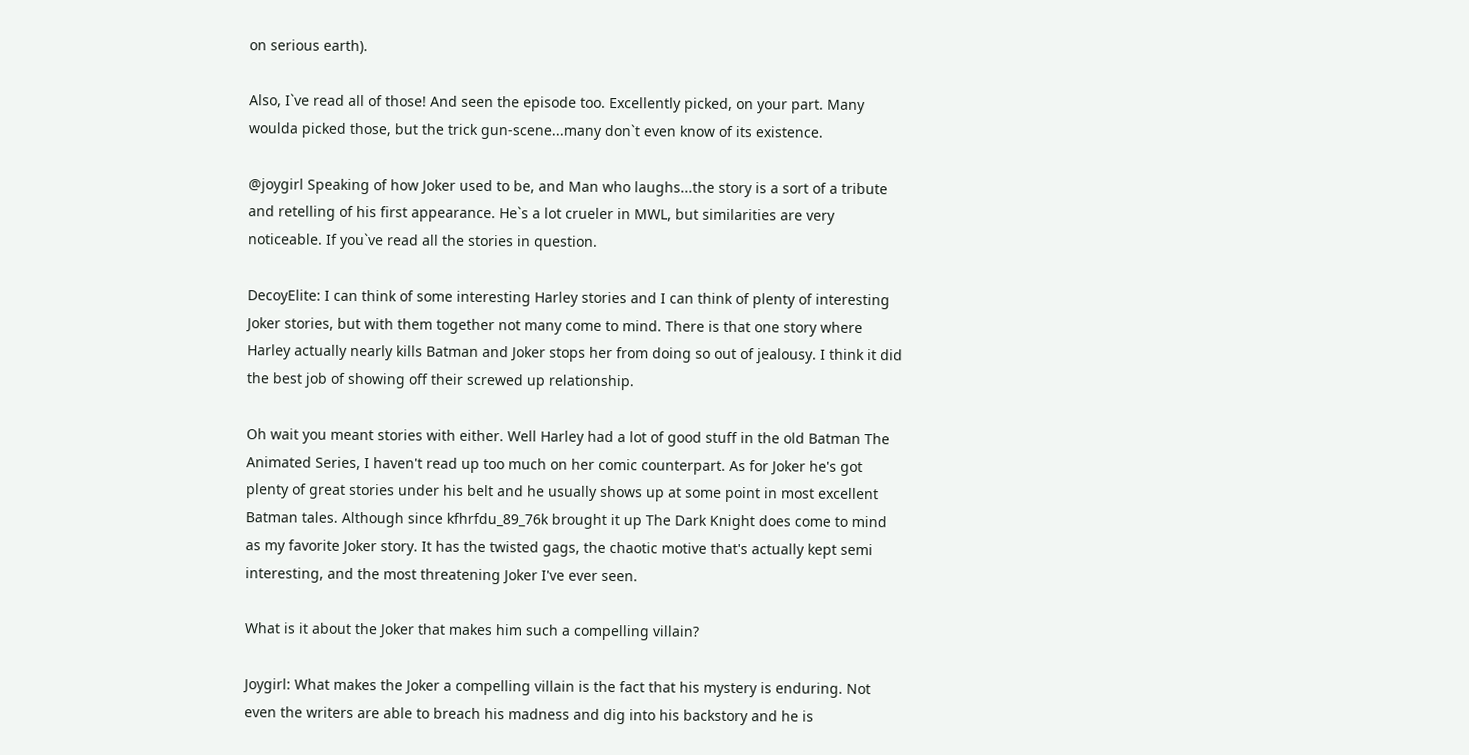on serious earth).

Also, I`ve read all of those! And seen the episode too. Excellently picked, on your part. Many woulda picked those, but the trick gun-scene...many don`t even know of its existence.

@joygirl Speaking of how Joker used to be, and Man who laughs...the story is a sort of a tribute and retelling of his first appearance. He`s a lot crueler in MWL, but similarities are very noticeable. If you`ve read all the stories in question.

DecoyElite: I can think of some interesting Harley stories and I can think of plenty of interesting Joker stories, but with them together not many come to mind. There is that one story where Harley actually nearly kills Batman and Joker stops her from doing so out of jealousy. I think it did the best job of showing off their screwed up relationship.

Oh wait you meant stories with either. Well Harley had a lot of good stuff in the old Batman The Animated Series, I haven't read up too much on her comic counterpart. As for Joker he's got plenty of great stories under his belt and he usually shows up at some point in most excellent Batman tales. Although since kfhrfdu_89_76k brought it up The Dark Knight does come to mind as my favorite Joker story. It has the twisted gags, the chaotic motive that's actually kept semi interesting, and the most threatening Joker I've ever seen.

What is it about the Joker that makes him such a compelling villain?

Joygirl: What makes the Joker a compelling villain is the fact that his mystery is enduring. Not even the writers are able to breach his madness and dig into his backstory and he is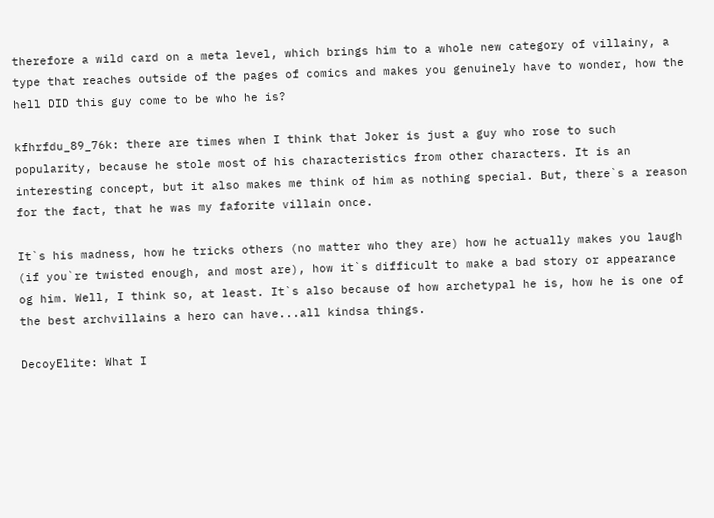therefore a wild card on a meta level, which brings him to a whole new category of villainy, a type that reaches outside of the pages of comics and makes you genuinely have to wonder, how the hell DID this guy come to be who he is?

kfhrfdu_89_76k: there are times when I think that Joker is just a guy who rose to such popularity, because he stole most of his characteristics from other characters. It is an interesting concept, but it also makes me think of him as nothing special. But, there`s a reason for the fact, that he was my faforite villain once.

It`s his madness, how he tricks others (no matter who they are) how he actually makes you laugh (if you`re twisted enough, and most are), how it`s difficult to make a bad story or appearance og him. Well, I think so, at least. It`s also because of how archetypal he is, how he is one of the best archvillains a hero can have...all kindsa things.

DecoyElite: What I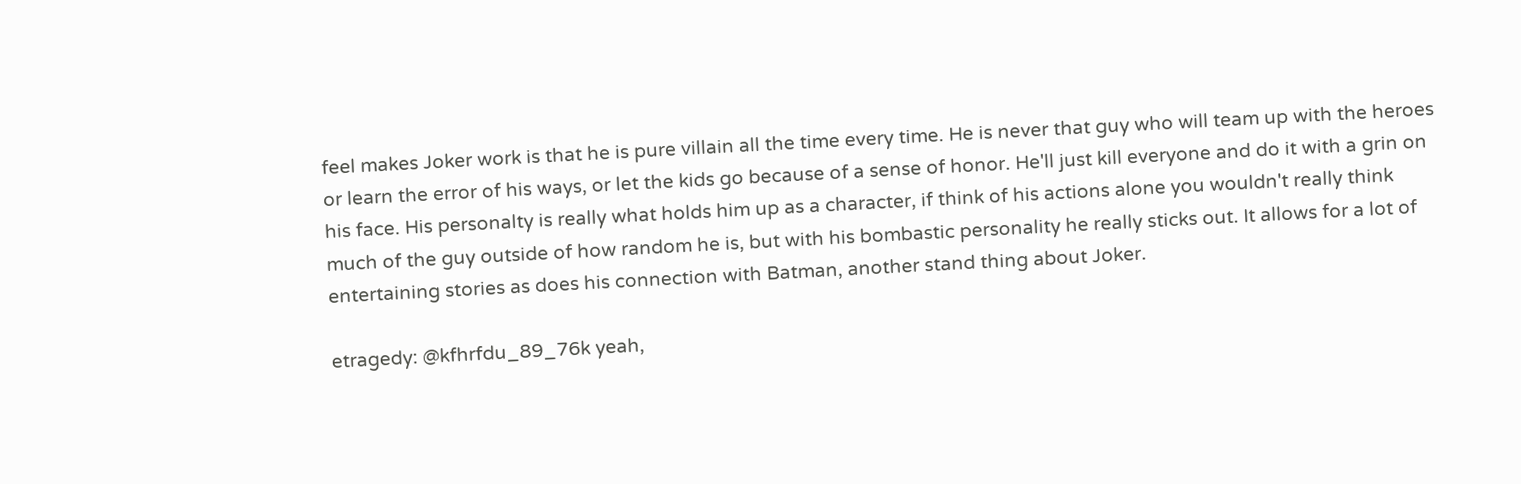feel makes Joker work is that he is pure villain all the time every time. He is never that guy who will team up with the heroes or learn the error of his ways, or let the kids go because of a sense of honor. He'll just kill everyone and do it with a grin on his face. His personalty is really what holds him up as a character, if think of his actions alone you wouldn't really think much of the guy outside of how random he is, but with his bombastic personality he really sticks out. It allows for a lot of entertaining stories as does his connection with Batman, another stand thing about Joker.

etragedy: @kfhrfdu_89_76k yeah,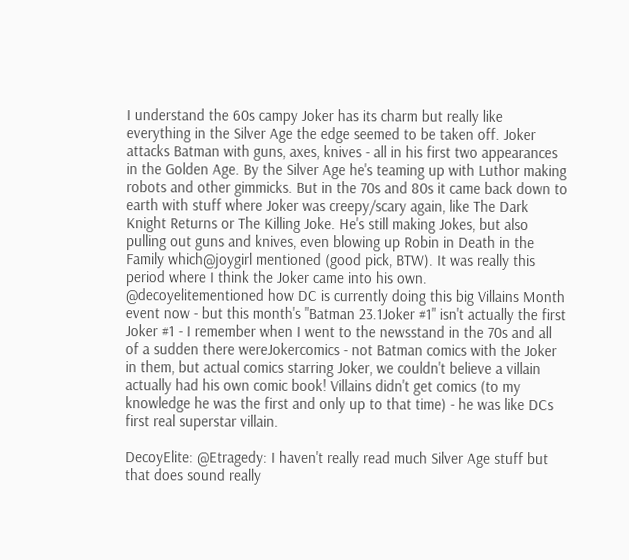I understand the 60s campy Joker has its charm but really like everything in the Silver Age the edge seemed to be taken off. Joker attacks Batman with guns, axes, knives - all in his first two appearances in the Golden Age. By the Silver Age he's teaming up with Luthor making robots and other gimmicks. But in the 70s and 80s it came back down to earth with stuff where Joker was creepy/scary again, like The Dark Knight Returns or The Killing Joke. He's still making Jokes, but also pulling out guns and knives, even blowing up Robin in Death in the Family which@joygirl mentioned (good pick, BTW). It was really this period where I think the Joker came into his own. @decoyelitementioned how DC is currently doing this big Villains Month event now - but this month's "Batman 23.1Joker #1" isn't actually the first Joker #1 - I remember when I went to the newsstand in the 70s and all of a sudden there wereJokercomics - not Batman comics with the Joker in them, but actual comics starring Joker, we couldn't believe a villain actually had his own comic book! Villains didn't get comics (to my knowledge he was the first and only up to that time) - he was like DCs first real superstar villain.

DecoyElite: @Etragedy: I haven't really read much Silver Age stuff but that does sound really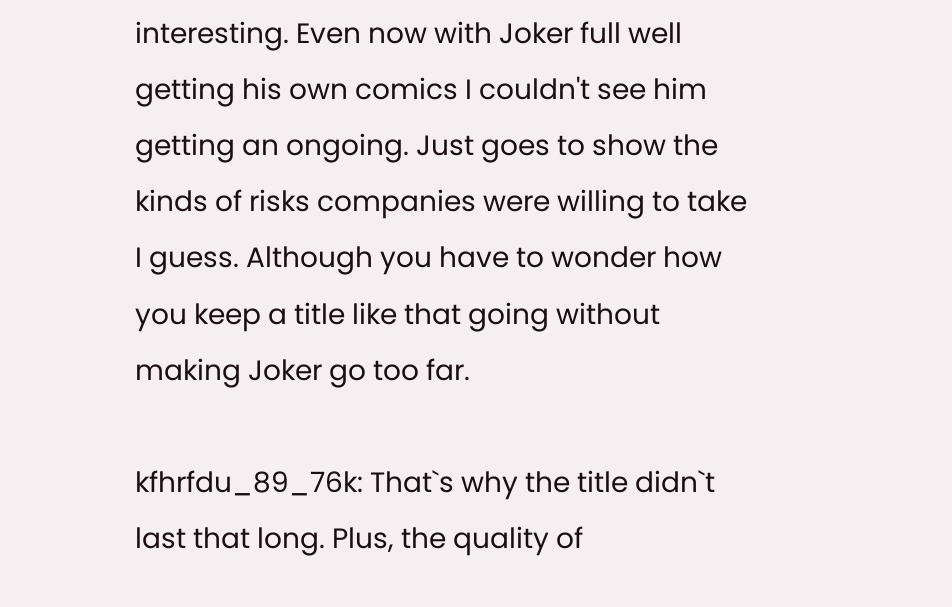interesting. Even now with Joker full well getting his own comics I couldn't see him getting an ongoing. Just goes to show the kinds of risks companies were willing to take I guess. Although you have to wonder how you keep a title like that going without making Joker go too far.

kfhrfdu_89_76k: That`s why the title didn`t last that long. Plus, the quality of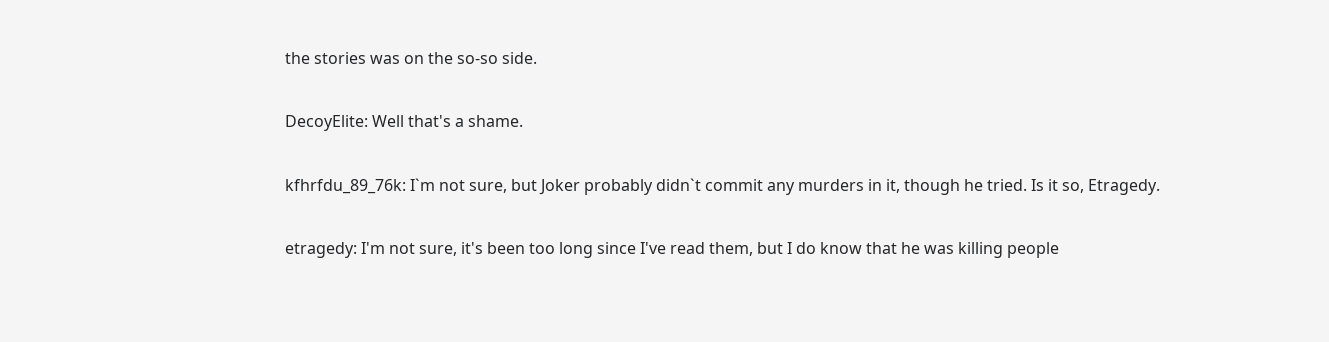the stories was on the so-so side.

DecoyElite: Well that's a shame.

kfhrfdu_89_76k: I`m not sure, but Joker probably didn`t commit any murders in it, though he tried. Is it so, Etragedy.

etragedy: I'm not sure, it's been too long since I've read them, but I do know that he was killing people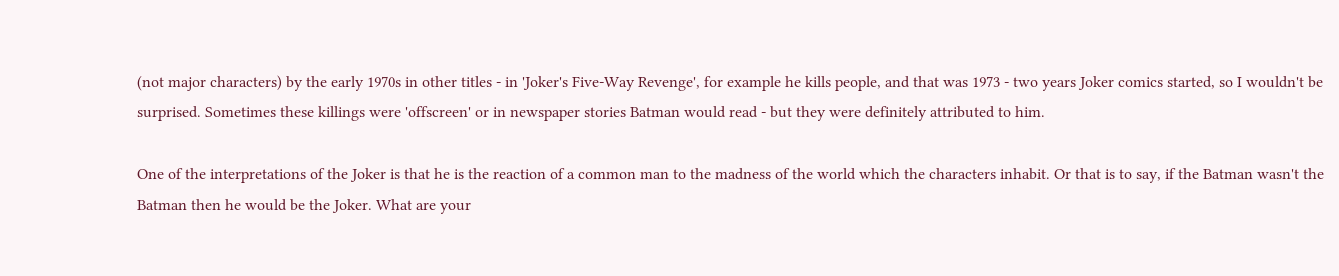(not major characters) by the early 1970s in other titles - in 'Joker's Five-Way Revenge', for example he kills people, and that was 1973 - two years Joker comics started, so I wouldn't be surprised. Sometimes these killings were 'offscreen' or in newspaper stories Batman would read - but they were definitely attributed to him.

One of the interpretations of the Joker is that he is the reaction of a common man to the madness of the world which the characters inhabit. Or that is to say, if the Batman wasn't the Batman then he would be the Joker. What are your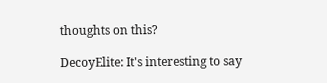thoughts on this?

DecoyElite: It's interesting to say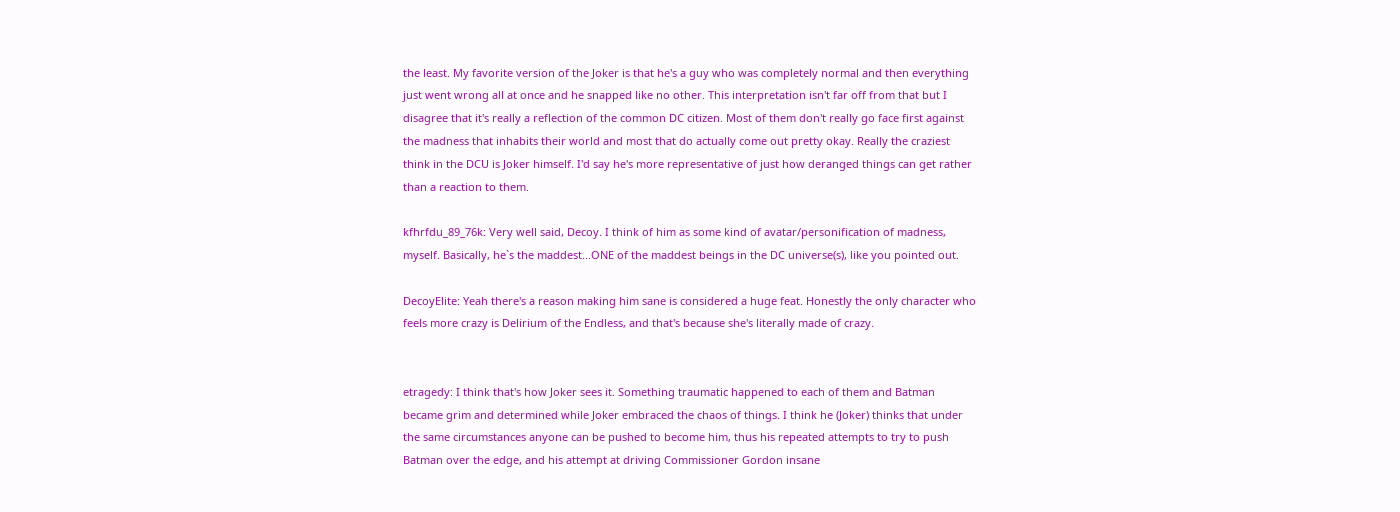the least. My favorite version of the Joker is that he's a guy who was completely normal and then everything just went wrong all at once and he snapped like no other. This interpretation isn't far off from that but I disagree that it's really a reflection of the common DC citizen. Most of them don't really go face first against the madness that inhabits their world and most that do actually come out pretty okay. Really the craziest think in the DCU is Joker himself. I'd say he's more representative of just how deranged things can get rather than a reaction to them.

kfhrfdu_89_76k: Very well said, Decoy. I think of him as some kind of avatar/personification of madness, myself. Basically, he`s the maddest...ONE of the maddest beings in the DC universe(s), like you pointed out.

DecoyElite: Yeah there's a reason making him sane is considered a huge feat. Honestly the only character who feels more crazy is Delirium of the Endless, and that's because she's literally made of crazy.


etragedy: I think that's how Joker sees it. Something traumatic happened to each of them and Batman became grim and determined while Joker embraced the chaos of things. I think he (Joker) thinks that under the same circumstances anyone can be pushed to become him, thus his repeated attempts to try to push Batman over the edge, and his attempt at driving Commissioner Gordon insane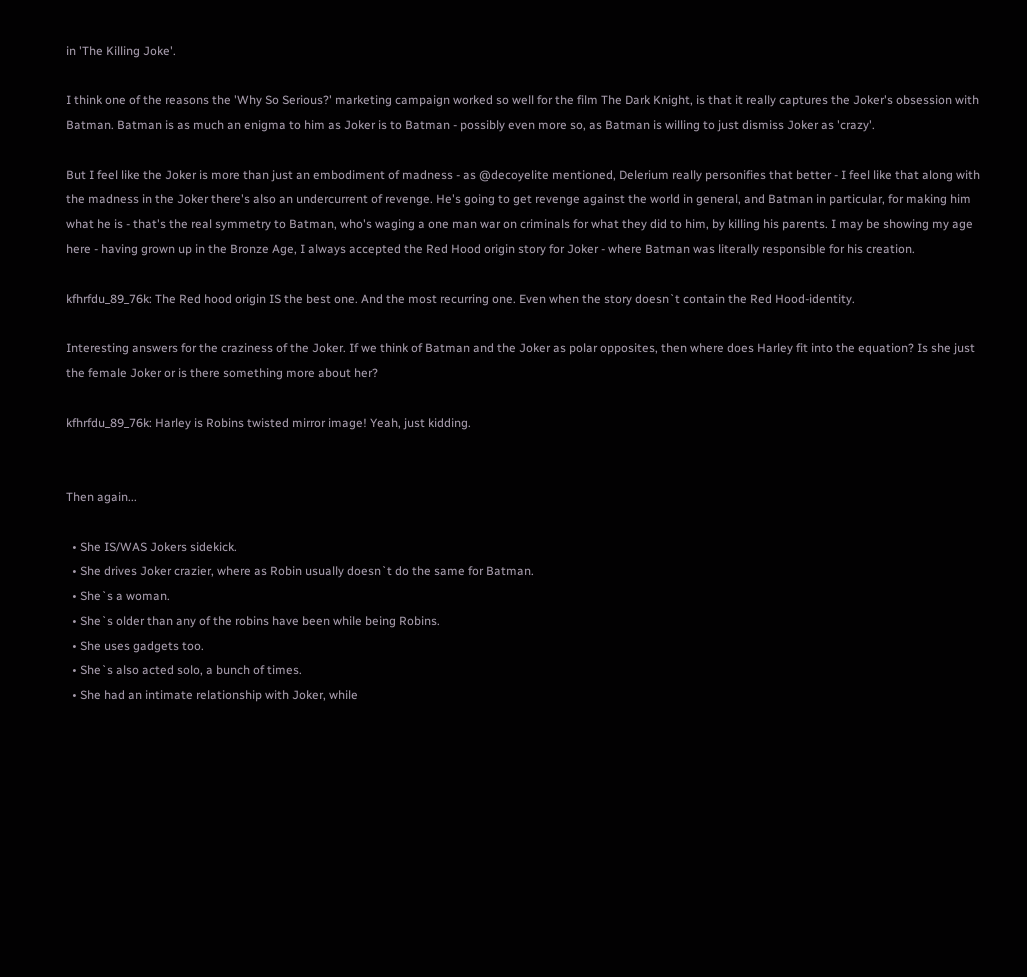in 'The Killing Joke'.

I think one of the reasons the 'Why So Serious?' marketing campaign worked so well for the film The Dark Knight, is that it really captures the Joker's obsession with Batman. Batman is as much an enigma to him as Joker is to Batman - possibly even more so, as Batman is willing to just dismiss Joker as 'crazy'.

But I feel like the Joker is more than just an embodiment of madness - as @decoyelite mentioned, Delerium really personifies that better - I feel like that along with the madness in the Joker there's also an undercurrent of revenge. He's going to get revenge against the world in general, and Batman in particular, for making him what he is - that's the real symmetry to Batman, who's waging a one man war on criminals for what they did to him, by killing his parents. I may be showing my age here - having grown up in the Bronze Age, I always accepted the Red Hood origin story for Joker - where Batman was literally responsible for his creation.

kfhrfdu_89_76k: The Red hood origin IS the best one. And the most recurring one. Even when the story doesn`t contain the Red Hood-identity.

Interesting answers for the craziness of the Joker. If we think of Batman and the Joker as polar opposites, then where does Harley fit into the equation? Is she just the female Joker or is there something more about her?

kfhrfdu_89_76k: Harley is Robins twisted mirror image! Yeah, just kidding.


Then again...

  • She IS/WAS Jokers sidekick.
  • She drives Joker crazier, where as Robin usually doesn`t do the same for Batman.
  • She`s a woman.
  • She`s older than any of the robins have been while being Robins.
  • She uses gadgets too.
  • She`s also acted solo, a bunch of times.
  • She had an intimate relationship with Joker, while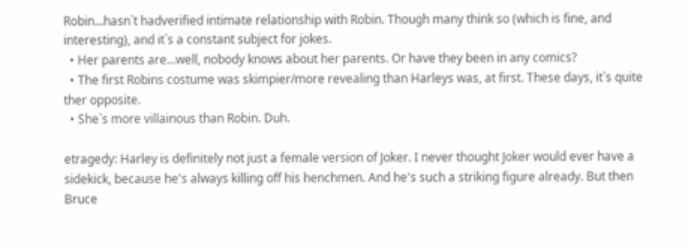Robin...hasn`t hadverified intimate relationship with Robin. Though many think so (which is fine, and interesting), and it`s a constant subject for jokes.
  • Her parents are...well, nobody knows about her parents. Or have they been in any comics?
  • The first Robins costume was skimpier/more revealing than Harleys was, at first. These days, it`s quite ther opposite.
  • She`s more villainous than Robin. Duh.

etragedy: Harley is definitely not just a female version of Joker. I never thought Joker would ever have a sidekick, because he's always killing off his henchmen. And he's such a striking figure already. But then Bruce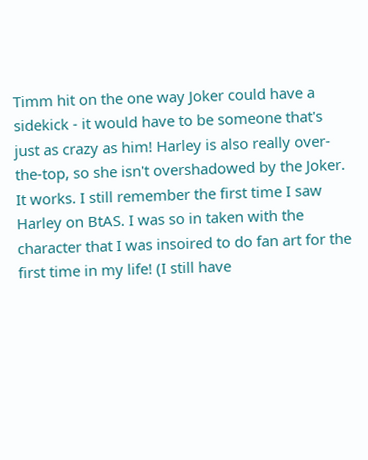Timm hit on the one way Joker could have a sidekick - it would have to be someone that's just as crazy as him! Harley is also really over-the-top, so she isn't overshadowed by the Joker. It works. I still remember the first time I saw Harley on BtAS. I was so in taken with the character that I was insoired to do fan art for the first time in my life! (I still have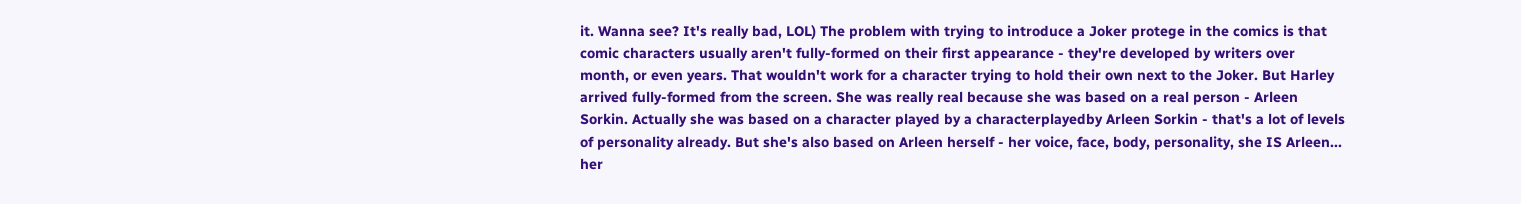it. Wanna see? It's really bad, LOL) The problem with trying to introduce a Joker protege in the comics is that comic characters usually aren't fully-formed on their first appearance - they're developed by writers over month, or even years. That wouldn't work for a character trying to hold their own next to the Joker. But Harley arrived fully-formed from the screen. She was really real because she was based on a real person - Arleen Sorkin. Actually she was based on a character played by a characterplayedby Arleen Sorkin - that's a lot of levels of personality already. But she's also based on Arleen herself - her voice, face, body, personality, she IS Arleen... her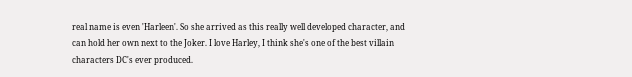real name is even 'Harleen'. So she arrived as this really well developed character, and can hold her own next to the Joker. I love Harley, I think she's one of the best villain characters DC's ever produced.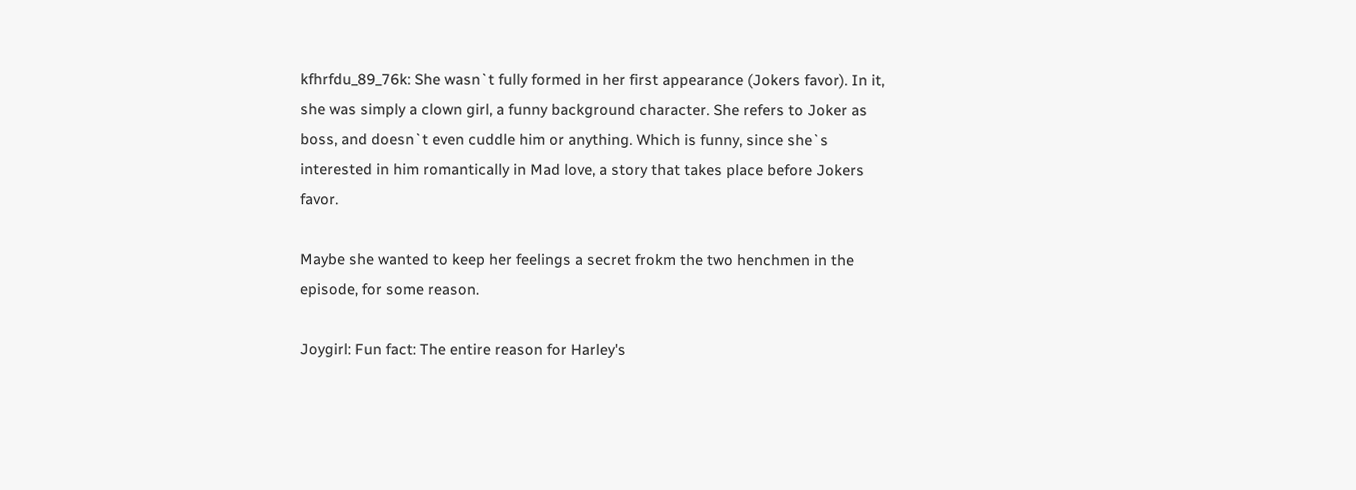kfhrfdu_89_76k: She wasn`t fully formed in her first appearance (Jokers favor). In it, she was simply a clown girl, a funny background character. She refers to Joker as boss, and doesn`t even cuddle him or anything. Which is funny, since she`s interested in him romantically in Mad love, a story that takes place before Jokers favor.

Maybe she wanted to keep her feelings a secret frokm the two henchmen in the episode, for some reason.

Joygirl: Fun fact: The entire reason for Harley's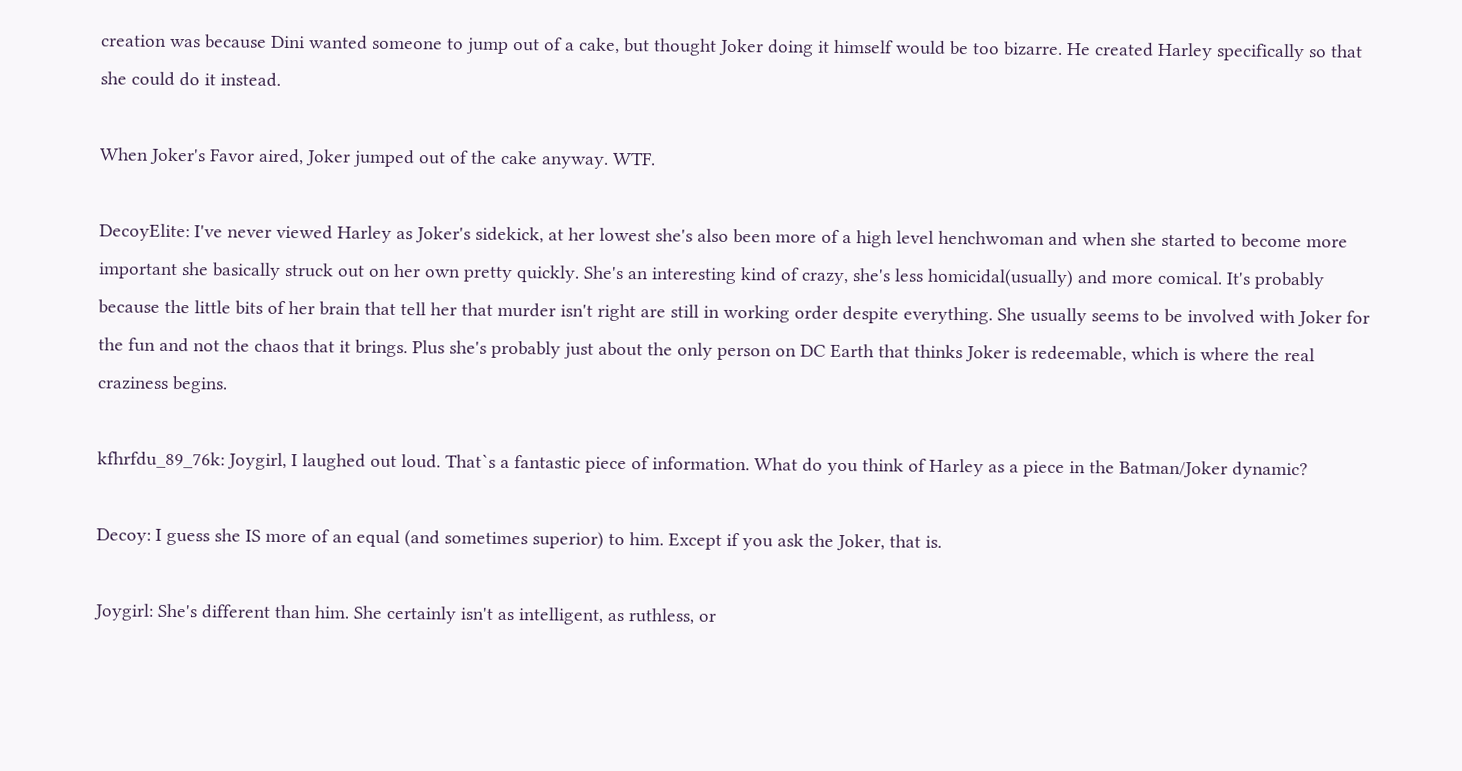creation was because Dini wanted someone to jump out of a cake, but thought Joker doing it himself would be too bizarre. He created Harley specifically so that she could do it instead.

When Joker's Favor aired, Joker jumped out of the cake anyway. WTF.

DecoyElite: I've never viewed Harley as Joker's sidekick, at her lowest she's also been more of a high level henchwoman and when she started to become more important she basically struck out on her own pretty quickly. She's an interesting kind of crazy, she's less homicidal(usually) and more comical. It's probably because the little bits of her brain that tell her that murder isn't right are still in working order despite everything. She usually seems to be involved with Joker for the fun and not the chaos that it brings. Plus she's probably just about the only person on DC Earth that thinks Joker is redeemable, which is where the real craziness begins.

kfhrfdu_89_76k: Joygirl, I laughed out loud. That`s a fantastic piece of information. What do you think of Harley as a piece in the Batman/Joker dynamic?

Decoy: I guess she IS more of an equal (and sometimes superior) to him. Except if you ask the Joker, that is.

Joygirl: She's different than him. She certainly isn't as intelligent, as ruthless, or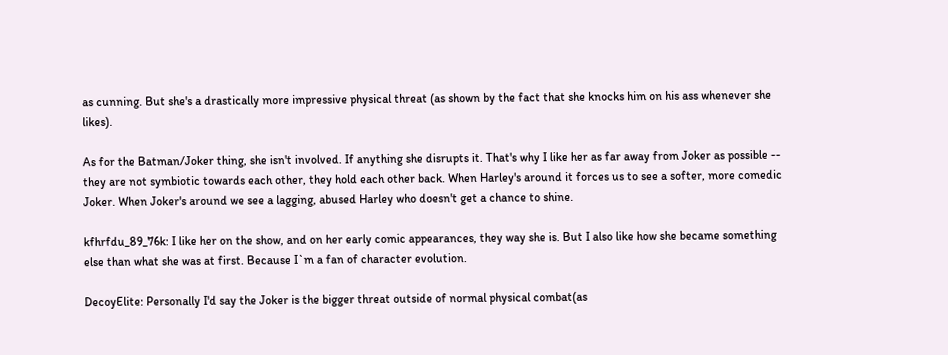as cunning. But she's a drastically more impressive physical threat (as shown by the fact that she knocks him on his ass whenever she likes).

As for the Batman/Joker thing, she isn't involved. If anything she disrupts it. That's why I like her as far away from Joker as possible -- they are not symbiotic towards each other, they hold each other back. When Harley's around it forces us to see a softer, more comedic Joker. When Joker's around we see a lagging, abused Harley who doesn't get a chance to shine.

kfhrfdu_89_76k: I like her on the show, and on her early comic appearances, they way she is. But I also like how she became something else than what she was at first. Because I`m a fan of character evolution.

DecoyElite: Personally I'd say the Joker is the bigger threat outside of normal physical combat(as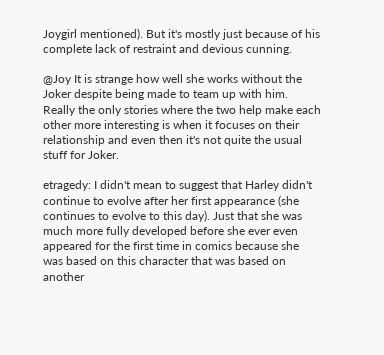Joygirl mentioned). But it's mostly just because of his complete lack of restraint and devious cunning.

@Joy It is strange how well she works without the Joker despite being made to team up with him. Really the only stories where the two help make each other more interesting is when it focuses on their relationship and even then it's not quite the usual stuff for Joker.

etragedy: I didn't mean to suggest that Harley didn't continue to evolve after her first appearance (she continues to evolve to this day). Just that she was much more fully developed before she ever even appeared for the first time in comics because she was based on this character that was based on another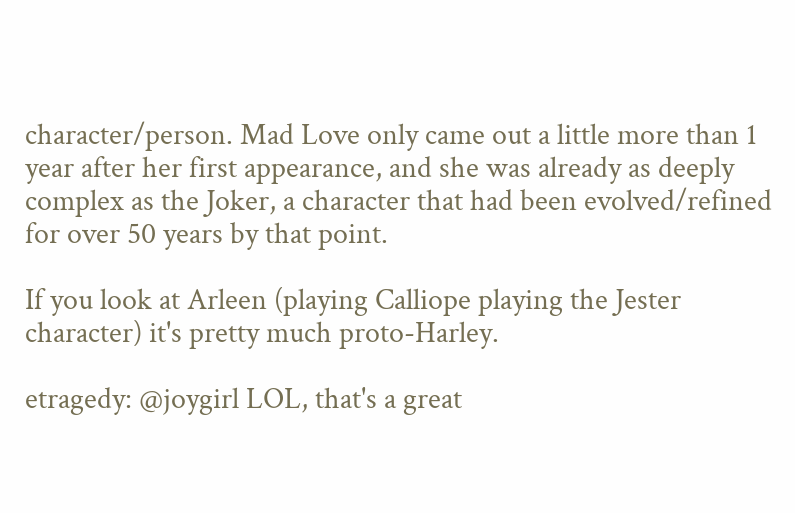character/person. Mad Love only came out a little more than 1 year after her first appearance, and she was already as deeply complex as the Joker, a character that had been evolved/refined for over 50 years by that point.

If you look at Arleen (playing Calliope playing the Jester character) it's pretty much proto-Harley.

etragedy: @joygirl LOL, that's a great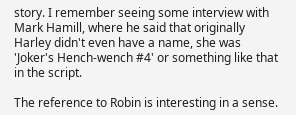story. I remember seeing some interview with Mark Hamill, where he said that originally Harley didn't even have a name, she was 'Joker's Hench-wench #4' or something like that in the script.

The reference to Robin is interesting in a sense.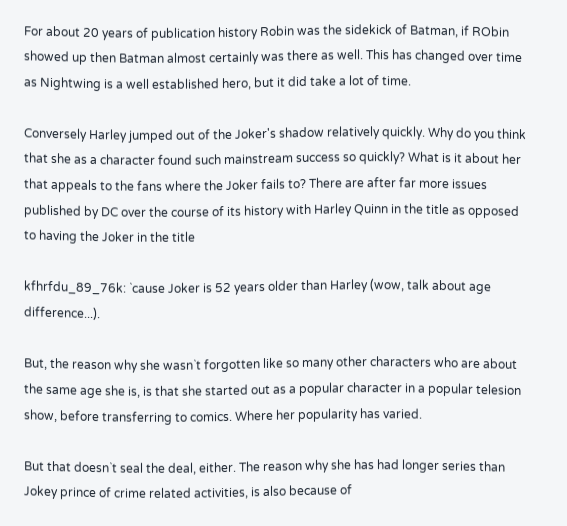For about 20 years of publication history Robin was the sidekick of Batman, if RObin showed up then Batman almost certainly was there as well. This has changed over time as Nightwing is a well established hero, but it did take a lot of time.

Conversely Harley jumped out of the Joker's shadow relatively quickly. Why do you think that she as a character found such mainstream success so quickly? What is it about her that appeals to the fans where the Joker fails to? There are after far more issues published by DC over the course of its history with Harley Quinn in the title as opposed to having the Joker in the title

kfhrfdu_89_76k: `cause Joker is 52 years older than Harley (wow, talk about age difference...).

But, the reason why she wasn`t forgotten like so many other characters who are about the same age she is, is that she started out as a popular character in a popular telesion show, before transferring to comics. Where her popularity has varied.

But that doesn`t seal the deal, either. The reason why she has had longer series than Jokey prince of crime related activities, is also because of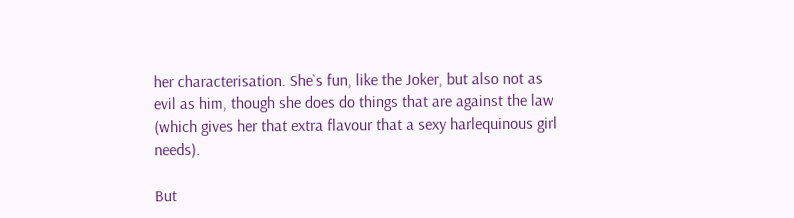her characterisation. She`s fun, like the Joker, but also not as evil as him, though she does do things that are against the law (which gives her that extra flavour that a sexy harlequinous girl needs).

But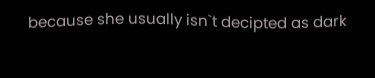because she usually isn`t decipted as dark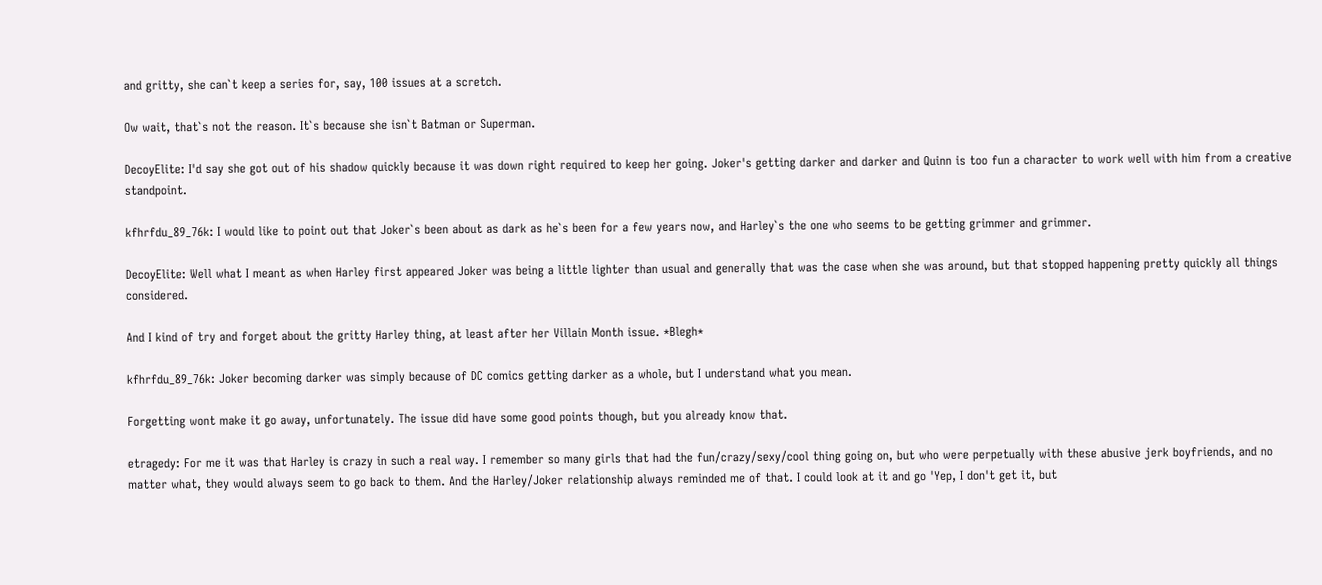and gritty, she can`t keep a series for, say, 100 issues at a scretch.

Ow wait, that`s not the reason. It`s because she isn`t Batman or Superman.

DecoyElite: I'd say she got out of his shadow quickly because it was down right required to keep her going. Joker's getting darker and darker and Quinn is too fun a character to work well with him from a creative standpoint.

kfhrfdu_89_76k: I would like to point out that Joker`s been about as dark as he`s been for a few years now, and Harley`s the one who seems to be getting grimmer and grimmer.

DecoyElite: Well what I meant as when Harley first appeared Joker was being a little lighter than usual and generally that was the case when she was around, but that stopped happening pretty quickly all things considered.

And I kind of try and forget about the gritty Harley thing, at least after her Villain Month issue. *Blegh*

kfhrfdu_89_76k: Joker becoming darker was simply because of DC comics getting darker as a whole, but I understand what you mean.

Forgetting wont make it go away, unfortunately. The issue did have some good points though, but you already know that.

etragedy: For me it was that Harley is crazy in such a real way. I remember so many girls that had the fun/crazy/sexy/cool thing going on, but who were perpetually with these abusive jerk boyfriends, and no matter what, they would always seem to go back to them. And the Harley/Joker relationship always reminded me of that. I could look at it and go 'Yep, I don't get it, but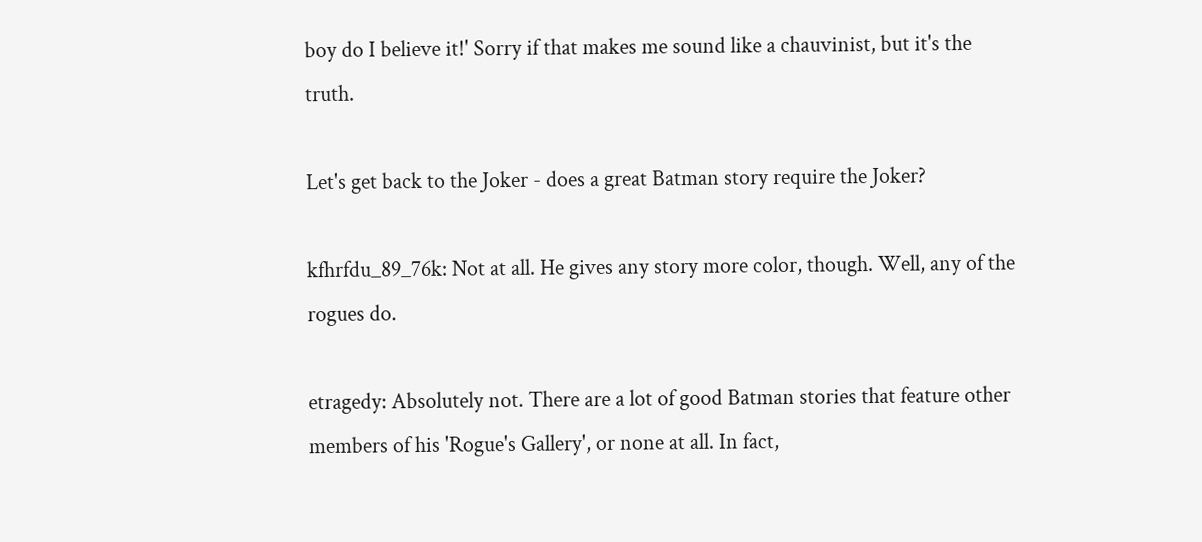boy do I believe it!' Sorry if that makes me sound like a chauvinist, but it's the truth.

Let's get back to the Joker - does a great Batman story require the Joker?

kfhrfdu_89_76k: Not at all. He gives any story more color, though. Well, any of the rogues do.

etragedy: Absolutely not. There are a lot of good Batman stories that feature other members of his 'Rogue's Gallery', or none at all. In fact,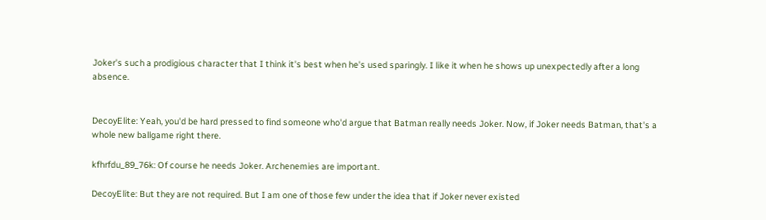Joker's such a prodigious character that I think it's best when he's used sparingly. I like it when he shows up unexpectedly after a long absence.


DecoyElite: Yeah, you'd be hard pressed to find someone who'd argue that Batman really needs Joker. Now, if Joker needs Batman, that's a whole new ballgame right there.

kfhrfdu_89_76k: Of course he needs Joker. Archenemies are important.

DecoyElite: But they are not required. But I am one of those few under the idea that if Joker never existed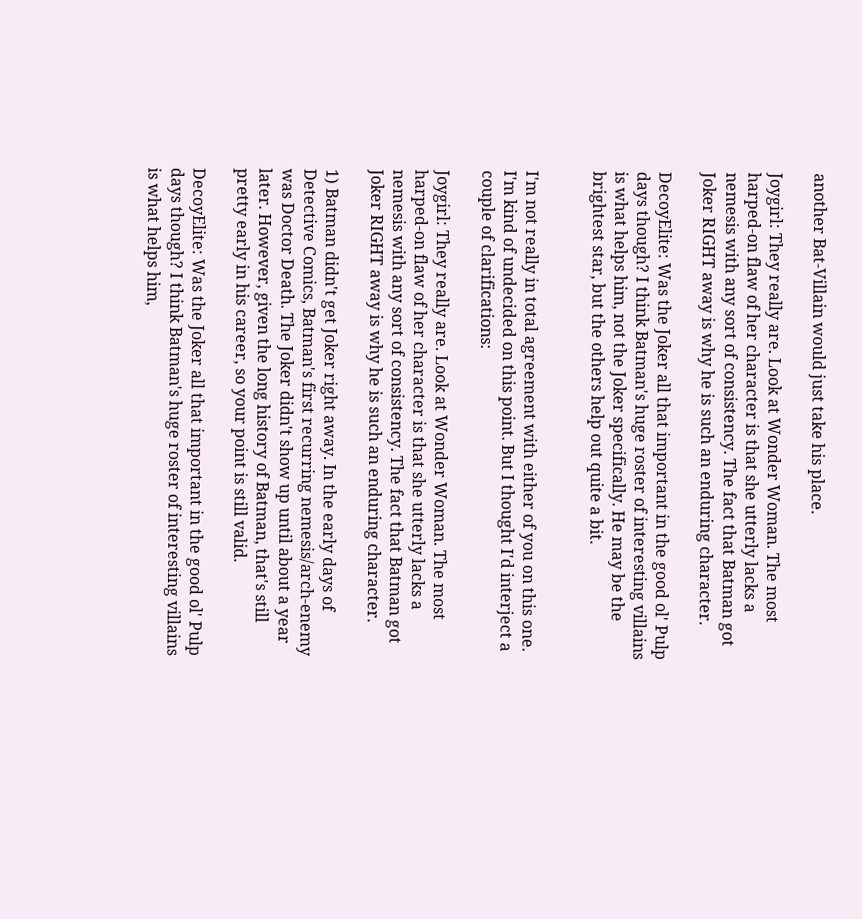another Bat-Villain would just take his place.

Joygirl: They really are. Look at Wonder Woman. The most harped-on flaw of her character is that she utterly lacks a nemesis with any sort of consistency. The fact that Batman got Joker RIGHT away is why he is such an enduring character.

DecoyElite: Was the Joker all that important in the good ol' Pulp days though? I think Batman's huge roster of interesting villains is what helps him, not the Joker specifically. He may be the brightest star, but the others help out quite a bit.


I'm not really in total agreement with either of you on this one. I'm kind of undecided on this point. But I thought I'd interject a couple of clarifications:

Joygirl: They really are. Look at Wonder Woman. The most harped-on flaw of her character is that she utterly lacks a nemesis with any sort of consistency. The fact that Batman got Joker RIGHT away is why he is such an enduring character.

1) Batman didn't get Joker right away. In the early days of Detective Comics, Batman's first recurring nemesis/arch-enemy was Doctor Death. The Joker didn't show up until about a year later. However, given the long history of Batman, that's still pretty early in his career, so your point is still valid.

DecoyElite: Was the Joker all that important in the good ol' Pulp days though? I think Batman's huge roster of interesting villains is what helps him,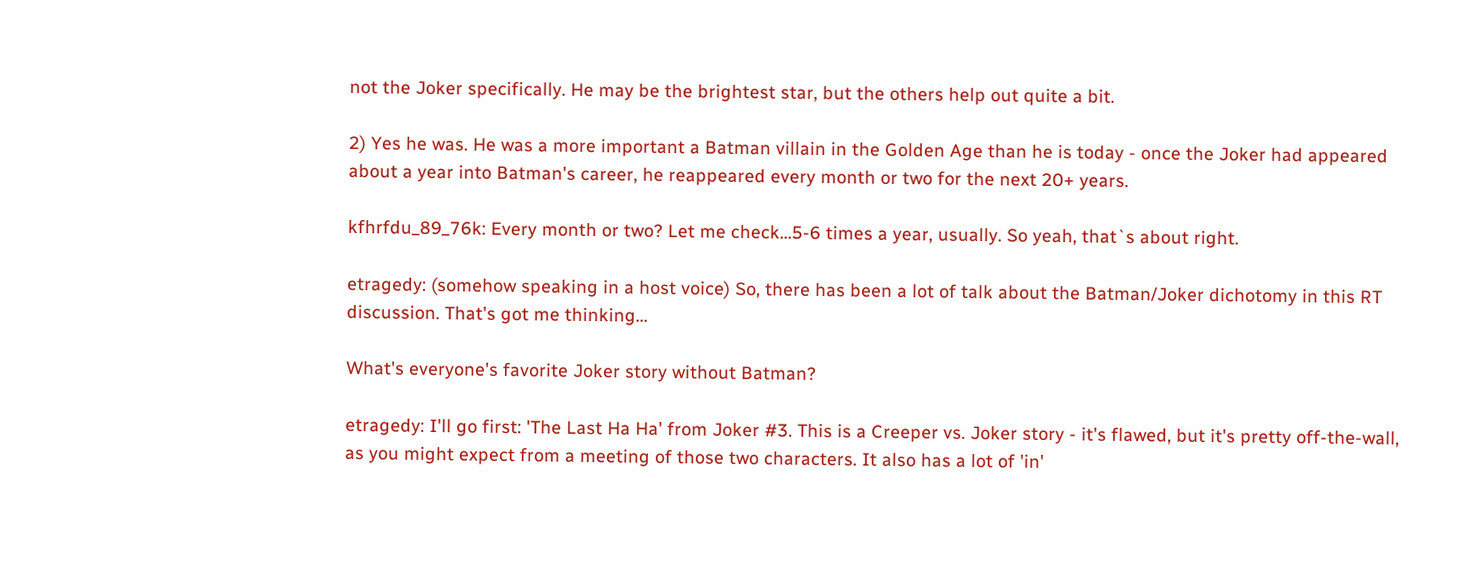not the Joker specifically. He may be the brightest star, but the others help out quite a bit.

2) Yes he was. He was a more important a Batman villain in the Golden Age than he is today - once the Joker had appeared about a year into Batman's career, he reappeared every month or two for the next 20+ years.

kfhrfdu_89_76k: Every month or two? Let me check...5-6 times a year, usually. So yeah, that`s about right.

etragedy: (somehow speaking in a host voice) So, there has been a lot of talk about the Batman/Joker dichotomy in this RT discussion. That's got me thinking...

What's everyone's favorite Joker story without Batman?

etragedy: I'll go first: 'The Last Ha Ha' from Joker #3. This is a Creeper vs. Joker story - it's flawed, but it's pretty off-the-wall, as you might expect from a meeting of those two characters. It also has a lot of 'in'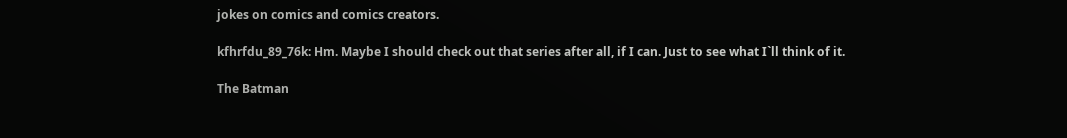jokes on comics and comics creators.

kfhrfdu_89_76k: Hm. Maybe I should check out that series after all, if I can. Just to see what I`ll think of it.

The Batman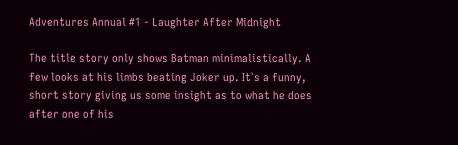Adventures Annual #1 - Laughter After Midnight

The title story only shows Batman minimalistically. A few looks at his limbs beating Joker up. It`s a funny, short story giving us some insight as to what he does after one of his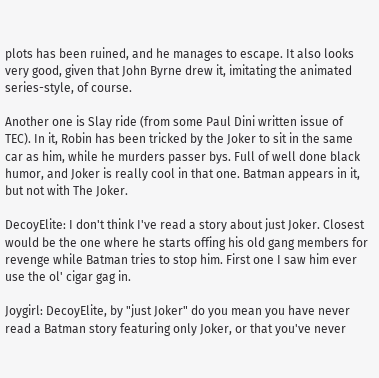plots has been ruined, and he manages to escape. It also looks very good, given that John Byrne drew it, imitating the animated series-style, of course.

Another one is Slay ride (from some Paul Dini written issue of TEC). In it, Robin has been tricked by the Joker to sit in the same car as him, while he murders passer bys. Full of well done black humor, and Joker is really cool in that one. Batman appears in it, but not with The Joker.

DecoyElite: I don't think I've read a story about just Joker. Closest would be the one where he starts offing his old gang members for revenge while Batman tries to stop him. First one I saw him ever use the ol' cigar gag in.

Joygirl: DecoyElite, by "just Joker" do you mean you have never read a Batman story featuring only Joker, or that you've never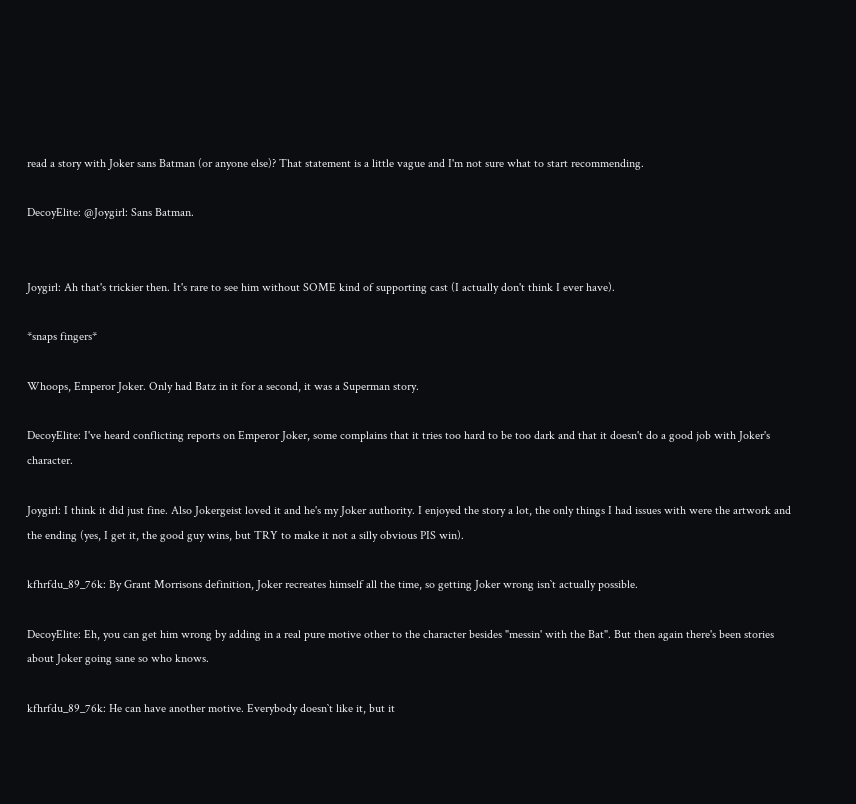read a story with Joker sans Batman (or anyone else)? That statement is a little vague and I'm not sure what to start recommending.

DecoyElite: @Joygirl: Sans Batman.


Joygirl: Ah that's trickier then. It's rare to see him without SOME kind of supporting cast (I actually don't think I ever have).

*snaps fingers*

Whoops, Emperor Joker. Only had Batz in it for a second, it was a Superman story.

DecoyElite: I've heard conflicting reports on Emperor Joker, some complains that it tries too hard to be too dark and that it doesn't do a good job with Joker's character.

Joygirl: I think it did just fine. Also Jokergeist loved it and he's my Joker authority. I enjoyed the story a lot, the only things I had issues with were the artwork and the ending (yes, I get it, the good guy wins, but TRY to make it not a silly obvious PIS win).

kfhrfdu_89_76k: By Grant Morrisons definition, Joker recreates himself all the time, so getting Joker wrong isn`t actually possible.

DecoyElite: Eh, you can get him wrong by adding in a real pure motive other to the character besides "messin' with the Bat". But then again there's been stories about Joker going sane so who knows.

kfhrfdu_89_76k: He can have another motive. Everybody doesn`t like it, but it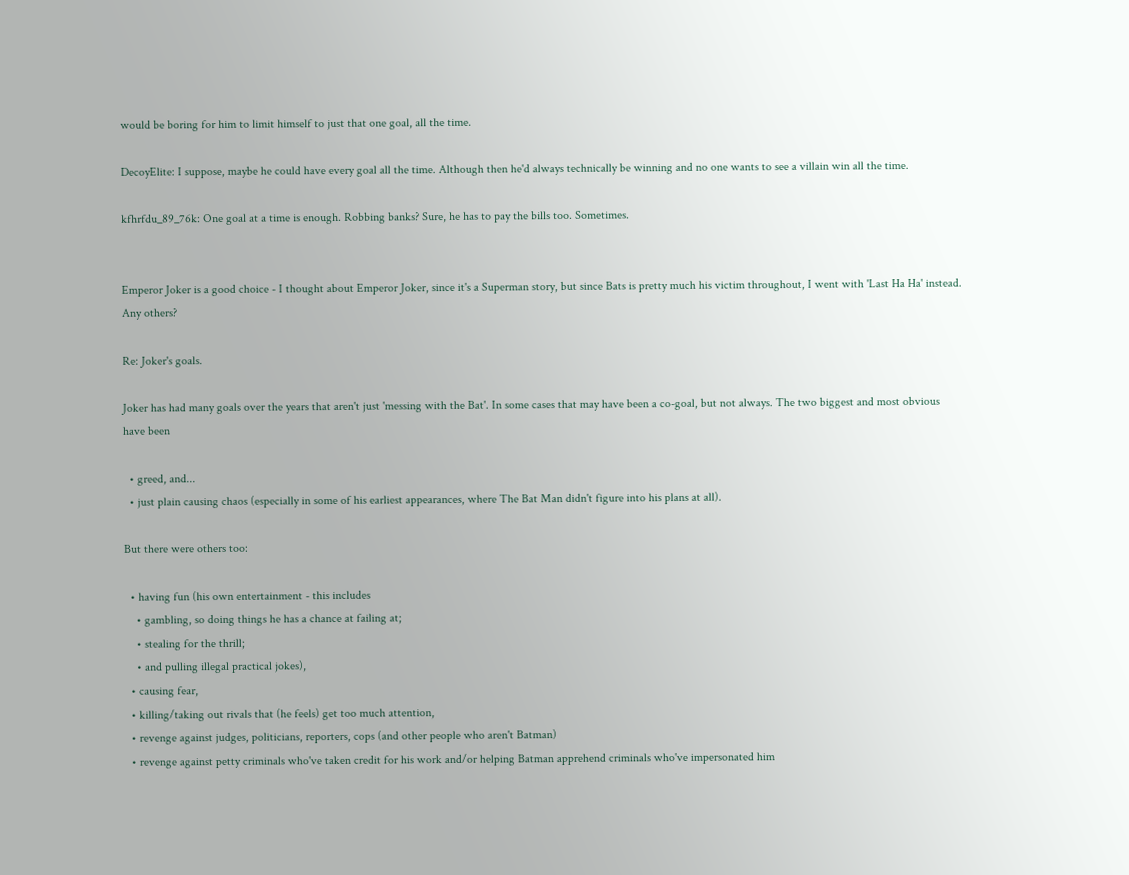would be boring for him to limit himself to just that one goal, all the time.

DecoyElite: I suppose, maybe he could have every goal all the time. Although then he'd always technically be winning and no one wants to see a villain win all the time.

kfhrfdu_89_76k: One goal at a time is enough. Robbing banks? Sure, he has to pay the bills too. Sometimes.


Emperor Joker is a good choice - I thought about Emperor Joker, since it's a Superman story, but since Bats is pretty much his victim throughout, I went with 'Last Ha Ha' instead. Any others?

Re: Joker's goals.

Joker has had many goals over the years that aren't just 'messing with the Bat'. In some cases that may have been a co-goal, but not always. The two biggest and most obvious have been

  • greed, and...
  • just plain causing chaos (especially in some of his earliest appearances, where The Bat Man didn't figure into his plans at all).

But there were others too:

  • having fun (his own entertainment - this includes
    • gambling, so doing things he has a chance at failing at;
    • stealing for the thrill;
    • and pulling illegal practical jokes),
  • causing fear,
  • killing/taking out rivals that (he feels) get too much attention,
  • revenge against judges, politicians, reporters, cops (and other people who aren't Batman)
  • revenge against petty criminals who've taken credit for his work and/or helping Batman apprehend criminals who've impersonated him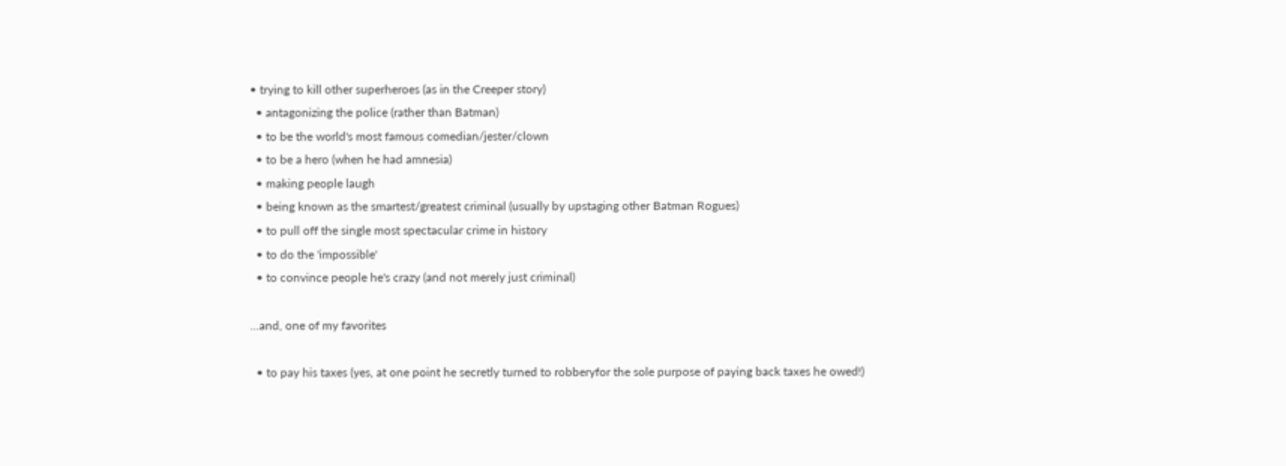• trying to kill other superheroes (as in the Creeper story)
  • antagonizing the police (rather than Batman)
  • to be the world's most famous comedian/jester/clown
  • to be a hero (when he had amnesia)
  • making people laugh
  • being known as the smartest/greatest criminal (usually by upstaging other Batman Rogues)
  • to pull off the single most spectacular crime in history
  • to do the 'impossible'
  • to convince people he's crazy (and not merely just criminal)

...and, one of my favorites

  • to pay his taxes (yes, at one point he secretly turned to robberyfor the sole purpose of paying back taxes he owed!)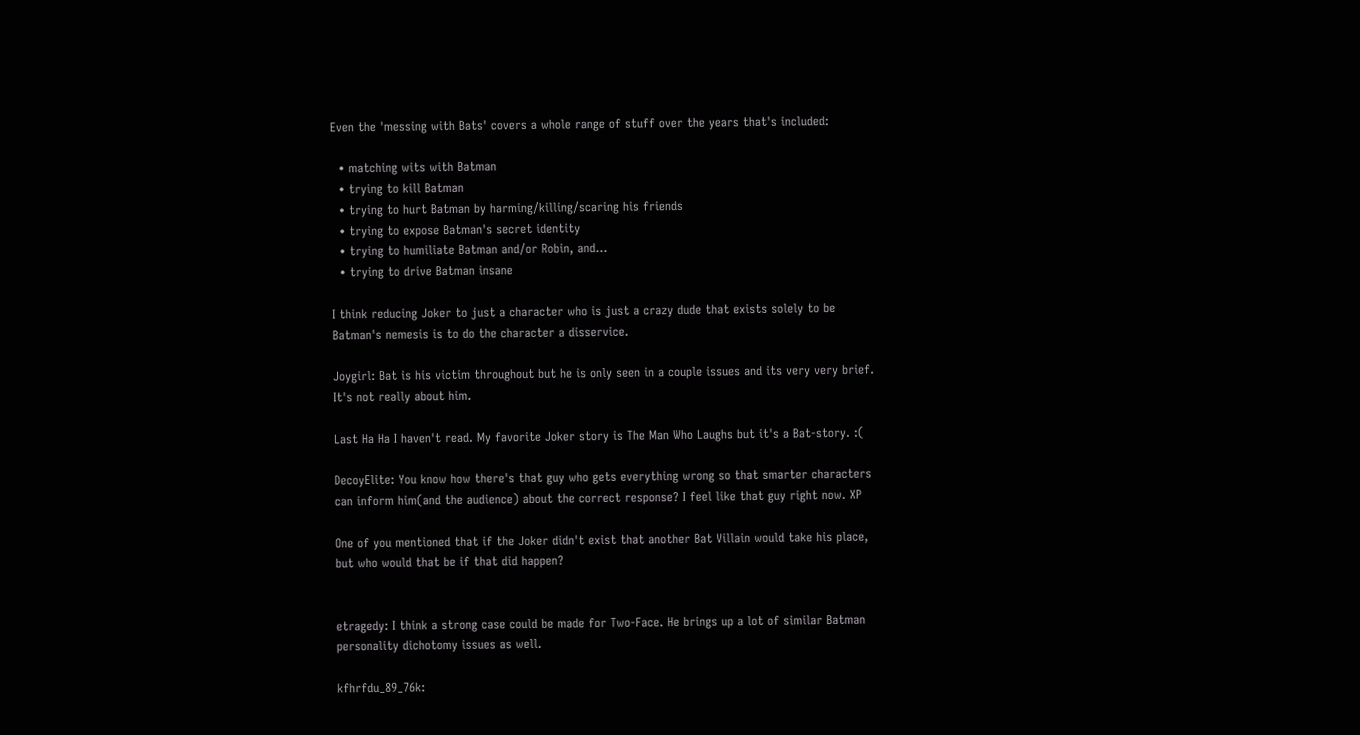Even the 'messing with Bats' covers a whole range of stuff over the years that's included:

  • matching wits with Batman
  • trying to kill Batman
  • trying to hurt Batman by harming/killing/scaring his friends
  • trying to expose Batman's secret identity
  • trying to humiliate Batman and/or Robin, and...
  • trying to drive Batman insane

I think reducing Joker to just a character who is just a crazy dude that exists solely to be Batman's nemesis is to do the character a disservice.

Joygirl: Bat is his victim throughout but he is only seen in a couple issues and its very very brief. It's not really about him.

Last Ha Ha I haven't read. My favorite Joker story is The Man Who Laughs but it's a Bat-story. :(

DecoyElite: You know how there's that guy who gets everything wrong so that smarter characters can inform him(and the audience) about the correct response? I feel like that guy right now. XP

One of you mentioned that if the Joker didn't exist that another Bat Villain would take his place, but who would that be if that did happen?


etragedy: I think a strong case could be made for Two-Face. He brings up a lot of similar Batman personality dichotomy issues as well.

kfhrfdu_89_76k: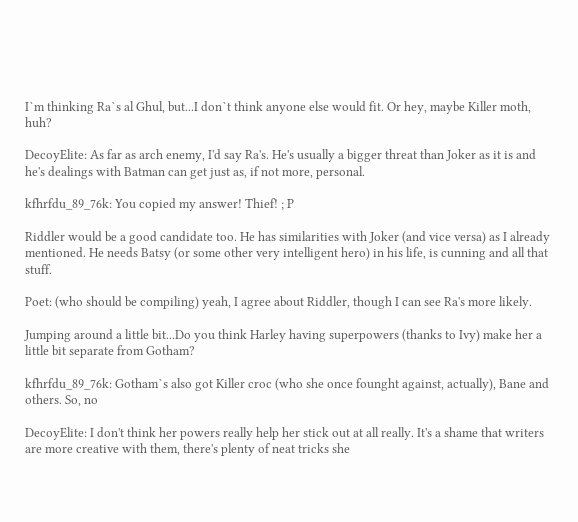I`m thinking Ra`s al Ghul, but...I don`t think anyone else would fit. Or hey, maybe Killer moth, huh?

DecoyElite: As far as arch enemy, I'd say Ra's. He's usually a bigger threat than Joker as it is and he's dealings with Batman can get just as, if not more, personal.

kfhrfdu_89_76k: You copied my answer! Thief! ; P

Riddler would be a good candidate too. He has similarities with Joker (and vice versa) as I already mentioned. He needs Batsy (or some other very intelligent hero) in his life, is cunning and all that stuff.

Poet: (who should be compiling) yeah, I agree about Riddler, though I can see Ra's more likely.

Jumping around a little bit...Do you think Harley having superpowers (thanks to Ivy) make her a little bit separate from Gotham?

kfhrfdu_89_76k: Gotham`s also got Killer croc (who she once founght against, actually), Bane and others. So, no

DecoyElite: I don't think her powers really help her stick out at all really. It's a shame that writers are more creative with them, there's plenty of neat tricks she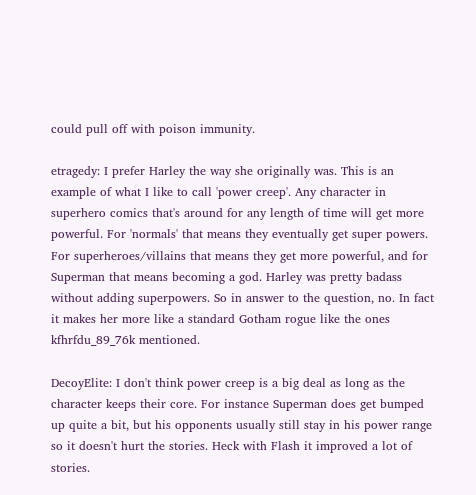could pull off with poison immunity.

etragedy: I prefer Harley the way she originally was. This is an example of what I like to call 'power creep'. Any character in superhero comics that's around for any length of time will get more powerful. For 'normals' that means they eventually get super powers. For superheroes/villains that means they get more powerful, and for Superman that means becoming a god. Harley was pretty badass without adding superpowers. So in answer to the question, no. In fact it makes her more like a standard Gotham rogue like the ones kfhrfdu_89_76k mentioned.

DecoyElite: I don't think power creep is a big deal as long as the character keeps their core. For instance Superman does get bumped up quite a bit, but his opponents usually still stay in his power range so it doesn't hurt the stories. Heck with Flash it improved a lot of stories.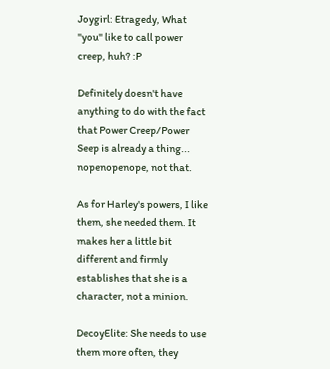Joygirl: Etragedy, What "you" like to call power creep, huh? :P

Definitely doesn't have anything to do with the fact that Power Creep/Power Seep is already a thing... nopenopenope, not that.

As for Harley's powers, I like them, she needed them. It makes her a little bit different and firmly establishes that she is a character, not a minion.

DecoyElite: She needs to use them more often, they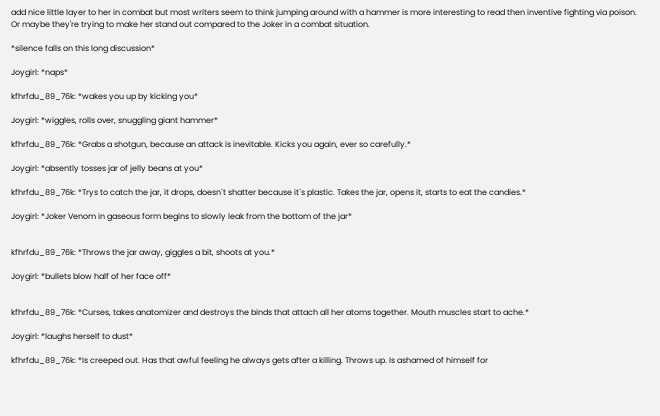add nice little layer to her in combat but most writers seem to think jumping around with a hammer is more interesting to read then inventive fighting via poison. Or maybe they're trying to make her stand out compared to the Joker in a combat situation.

*silence falls on this long discussion*

Joygirl: *naps*

kfhrfdu_89_76k: *wakes you up by kicking you*

Joygirl: *wiggles, rolls over, snuggling giant hammer*

kfhrfdu_89_76k: *Grabs a shotgun, because an attack is inevitable. Kicks you again, ever so carefully.*

Joygirl: *absently tosses jar of jelly beans at you*

kfhrfdu_89_76k: *Trys to catch the jar, it drops, doesn`t shatter because it`s plastic. Takes the jar, opens it, starts to eat the candies.*

Joygirl: *Joker Venom in gaseous form begins to slowly leak from the bottom of the jar*


kfhrfdu_89_76k: *Throws the jar away, giggles a bit, shoots at you.*

Joygirl: *bullets blow half of her face off*


kfhrfdu_89_76k: *Curses, takes anatomizer and destroys the binds that attach all her atoms together. Mouth muscles start to ache.*

Joygirl: *laughs herself to dust*

kfhrfdu_89_76k: *Is creeped out. Has that awful feeling he always gets after a killing. Throws up. Is ashamed of himself for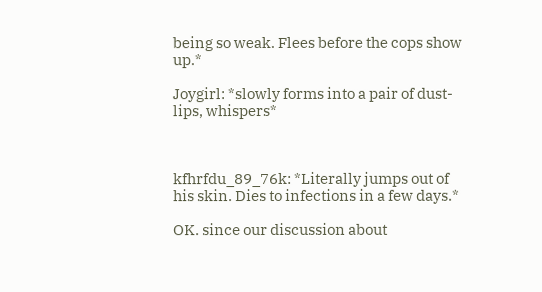being so weak. Flees before the cops show up.*

Joygirl: *slowly forms into a pair of dust-lips, whispers*



kfhrfdu_89_76k: *Literally jumps out of his skin. Dies to infections in a few days.*

OK. since our discussion about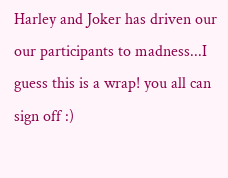Harley and Joker has driven our our participants to madness...I guess this is a wrap! you all can sign off :)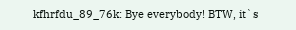kfhrfdu_89_76k: Bye everybody! BTW, it`s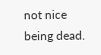not nice being dead.